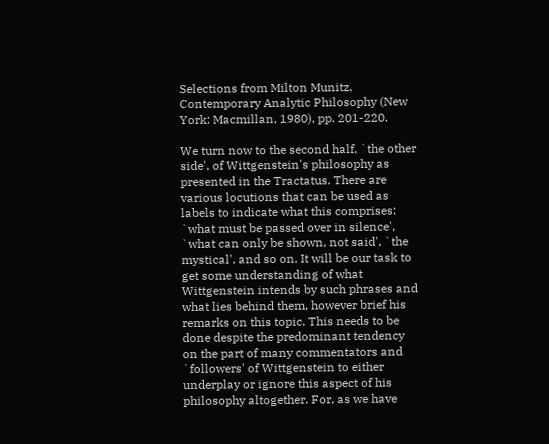Selections from Milton Munitz, Contemporary Analytic Philosophy (New York: Macmillan, 1980), pp. 201-220.

We turn now to the second half, `the other side', of Wittgenstein's philosophy as presented in the Tractatus. There are various locutions that can be used as labels to indicate what this comprises: `what must be passed over in silence', `what can only be shown, not said', `the mystical', and so on. It will be our task to get some understanding of what Wittgenstein intends by such phrases and what lies behind them, however brief his remarks on this topic. This needs to be done despite the predominant tendency on the part of many commentators and `followers' of Wittgenstein to either underplay or ignore this aspect of his philosophy altogether. For, as we have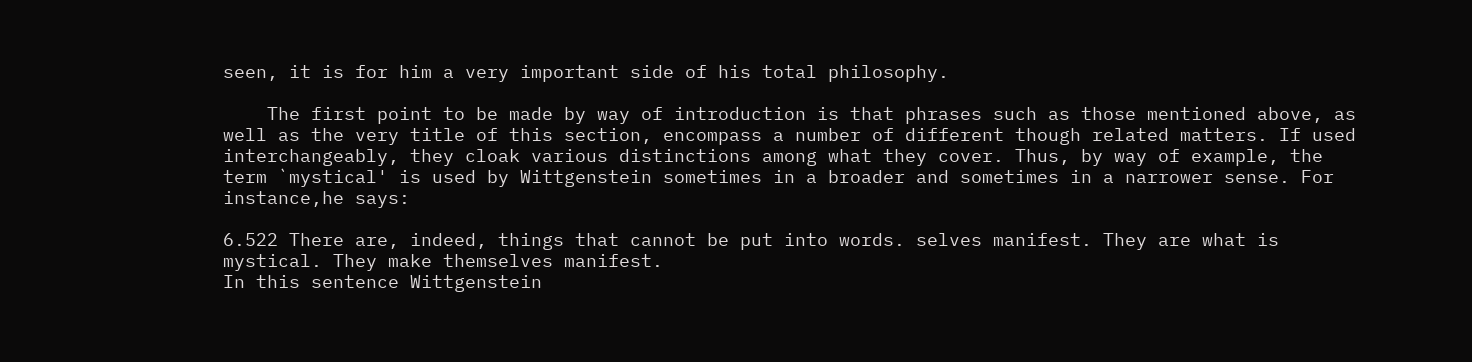seen, it is for him a very important side of his total philosophy.

    The first point to be made by way of introduction is that phrases such as those mentioned above, as well as the very title of this section, encompass a number of different though related matters. If used interchangeably, they cloak various distinctions among what they cover. Thus, by way of example, the term `mystical' is used by Wittgenstein sometimes in a broader and sometimes in a narrower sense. For instance,he says:

6.522 There are, indeed, things that cannot be put into words. selves manifest. They are what is mystical. They make themselves manifest.
In this sentence Wittgenstein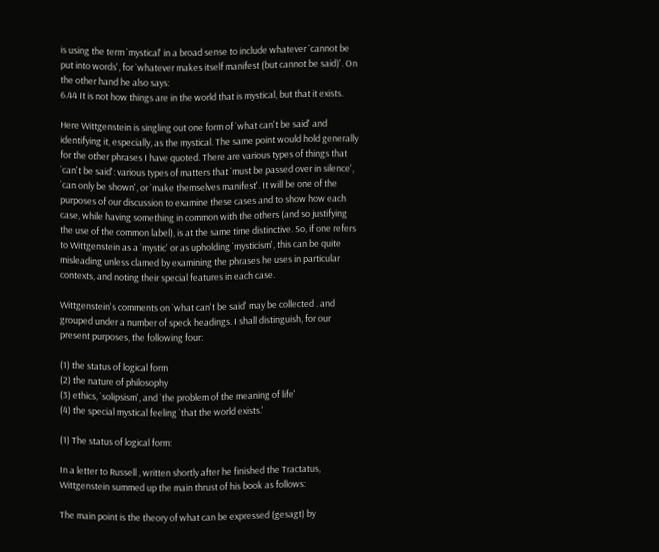is using the term `mystical' in a broad sense to include whatever `cannot be put into words', for `whatever makes itself manifest (but cannot be said)'. On the other hand he also says:
6.44 It is not how things are in the world that is mystical, but that it exists.

Here Wittgenstein is singling out one form of `what can't be said' and identifying it, especially, as the mystical. The same point would hold generally for the other phrases I have quoted. There are various types of things that `can't be said': various types of matters that `must be passed over in silence', `can only be shown', or `make themselves manifest'. It will be one of the purposes of our discussion to examine these cases and to show how each case, while having something in common with the others (and so justifying the use of the common label), is at the same time distinctive. So, if one refers to Wittgenstein as a `mystic' or as upholding `mysticism', this can be quite misleading unless clamed by examining the phrases he uses in particular contexts, and noting their special features in each case.

Wittgenstein's comments on `what can't be said' may be collected . and grouped under a number of speck headings. I shall distinguish, for our present purposes, the following four:

(1) the status of logical form
(2) the nature of philosophy
(3) ethics, `solipsism', and `the problem of the meaning of life'
(4) the special mystical feeling `that the world exists.'

(1) The status of logical form:

In a letter to Russell , written shortly after he finished the Tractatus, Wittgenstein summed up the main thrust of his book as follows:

The main point is the theory of what can be expressed (gesagt) by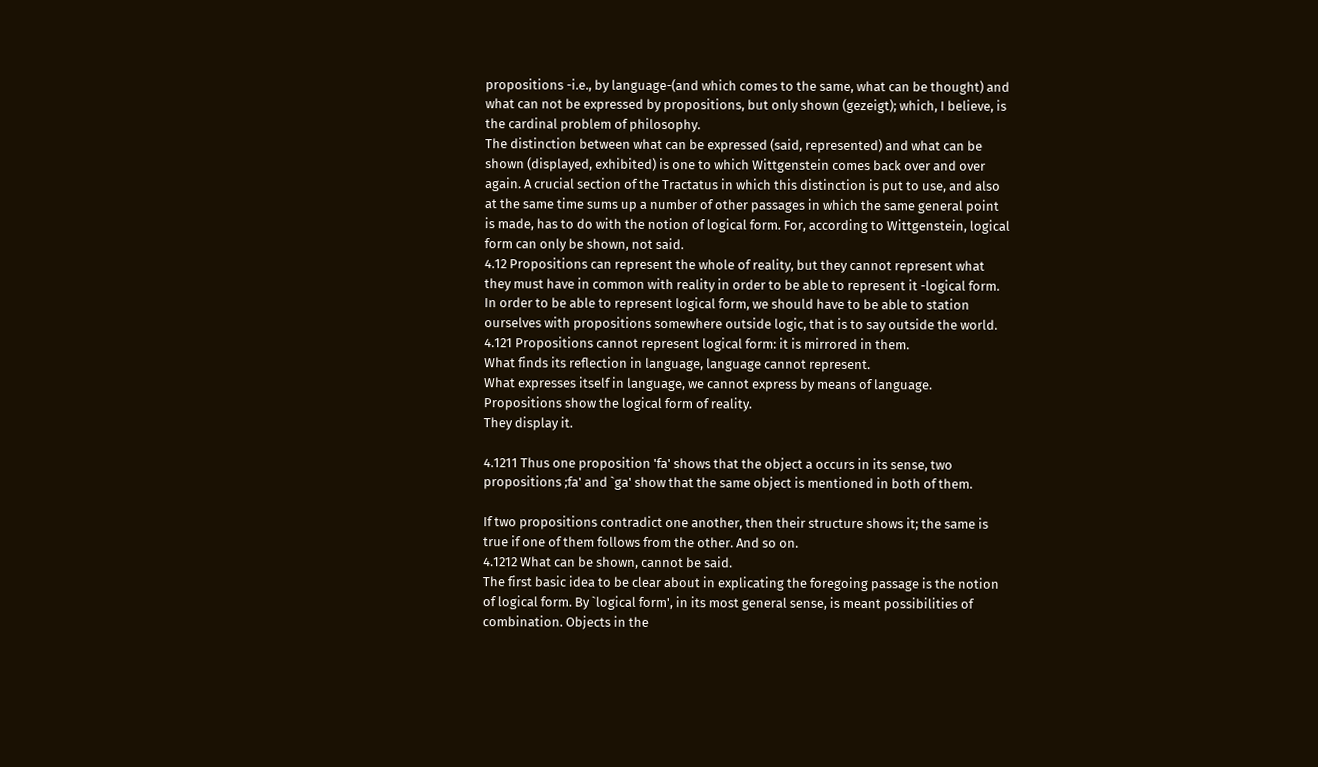propositions -i.e., by language-(and which comes to the same, what can be thought) and what can not be expressed by propositions, but only shown (gezeigt); which, I believe, is the cardinal problem of philosophy.
The distinction between what can be expressed (said, represented) and what can be shown (displayed, exhibited) is one to which Wittgenstein comes back over and over again. A crucial section of the Tractatus in which this distinction is put to use, and also at the same time sums up a number of other passages in which the same general point is made, has to do with the notion of logical form. For, according to Wittgenstein, logical form can only be shown, not said.
4.12 Propositions can represent the whole of reality, but they cannot represent what they must have in common with reality in order to be able to represent it -logical form.
In order to be able to represent logical form, we should have to be able to station ourselves with propositions somewhere outside logic, that is to say outside the world.
4.121 Propositions cannot represent logical form: it is mirrored in them.
What finds its reflection in language, language cannot represent.
What expresses itself in language, we cannot express by means of language.
Propositions show the logical form of reality.
They display it.

4.1211 Thus one proposition 'fa' shows that the object a occurs in its sense, two propositions ;fa' and `ga' show that the same object is mentioned in both of them.

If two propositions contradict one another, then their structure shows it; the same is true if one of them follows from the other. And so on.
4.1212 What can be shown, cannot be said.
The first basic idea to be clear about in explicating the foregoing passage is the notion of logical form. By `logical form', in its most general sense, is meant possibilities of combination. Objects in the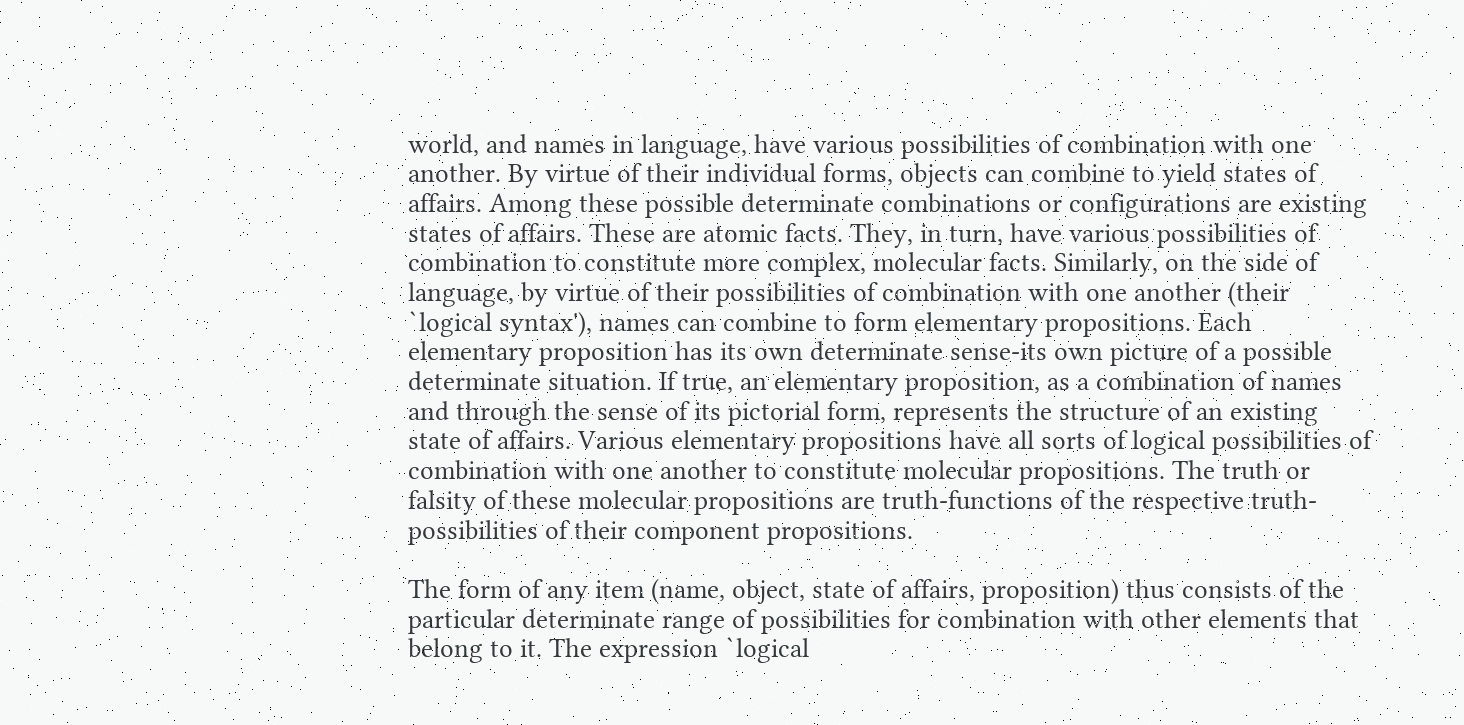world, and names in language, have various possibilities of combination with one another. By virtue of their individual forms, objects can combine to yield states of affairs. Among these possible determinate combinations or configurations are existing states of affairs. These are atomic facts. They, in turn, have various possibilities of combination to constitute more complex, molecular facts. Similarly, on the side of language, by virtue of their possibilities of combination with one another (their `logical syntax'), names can combine to form elementary propositions. Each elementary proposition has its own determinate sense-its own picture of a possible determinate situation. If true, an elementary proposition, as a combination of names and through the sense of its pictorial form, represents the structure of an existing state of affairs. Various elementary propositions have all sorts of logical possibilities of combination with one another to constitute molecular propositions. The truth or falsity of these molecular propositions are truth-functions of the respective truth-possibilities of their component propositions.

The form of any item (name, object, state of affairs, proposition) thus consists of the particular determinate range of possibilities for combination with other elements that belong to it. The expression `logical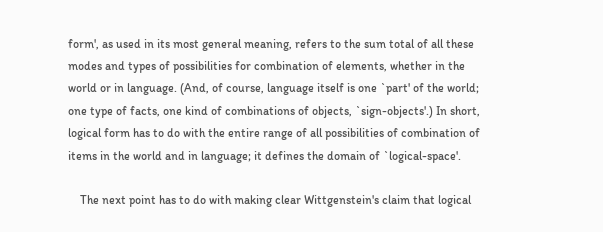form', as used in its most general meaning, refers to the sum total of all these modes and types of possibilities for combination of elements, whether in the world or in language. (And, of course, language itself is one `part' of the world; one type of facts, one kind of combinations of objects, `sign-objects'.) In short, logical form has to do with the entire range of all possibilities of combination of items in the world and in language; it defines the domain of `logical-space'.

    The next point has to do with making clear Wittgenstein's claim that logical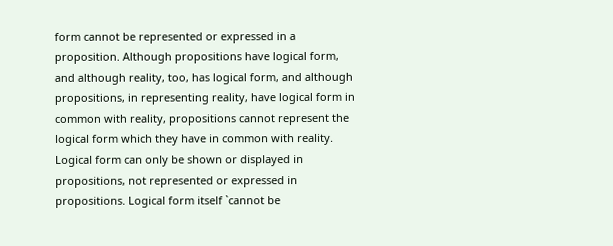form cannot be represented or expressed in a proposition. Although propositions have logical form, and although reality, too, has logical form, and although propositions, in representing reality, have logical form in common with reality, propositions cannot represent the logical form which they have in common with reality. Logical form can only be shown or displayed in propositions, not represented or expressed in propositions. Logical form itself `cannot be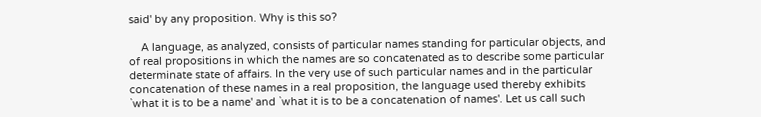said' by any proposition. Why is this so?

    A language, as analyzed, consists of particular names standing for particular objects, and of real propositions in which the names are so concatenated as to describe some particular determinate state of affairs. In the very use of such particular names and in the particular concatenation of these names in a real proposition, the language used thereby exhibits `what it is to be a name' and `what it is to be a concatenation of names'. Let us call such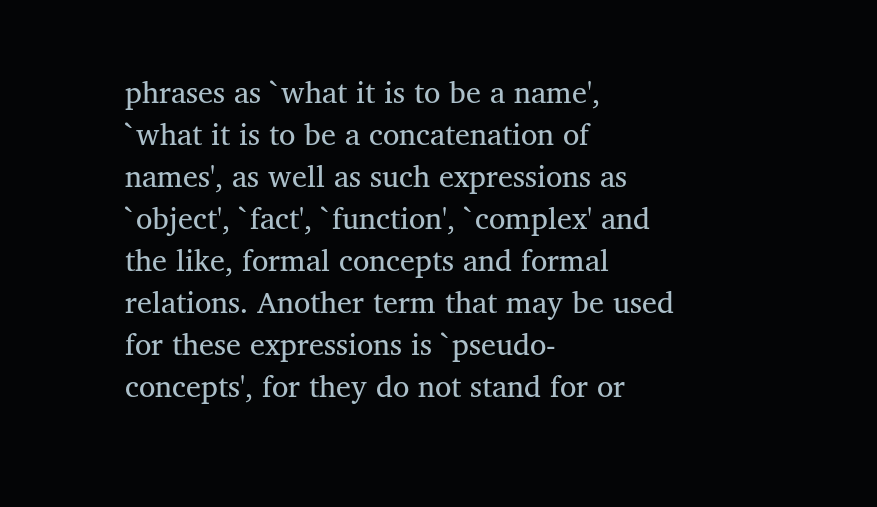phrases as `what it is to be a name', `what it is to be a concatenation of names', as well as such expressions as `object', `fact', `function', `complex' and the like, formal concepts and formal relations. Another term that may be used for these expressions is `pseudo-concepts', for they do not stand for or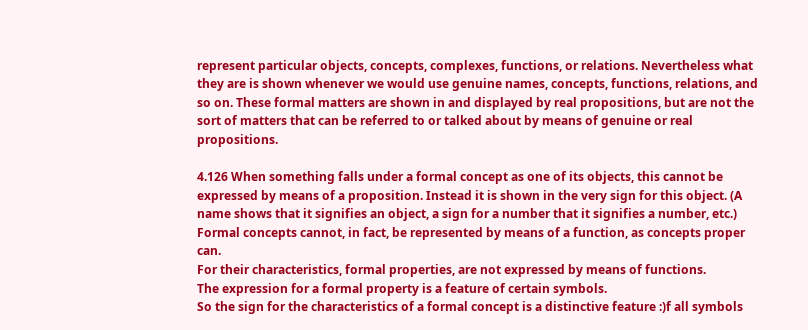represent particular objects, concepts, complexes, functions, or relations. Nevertheless what they are is shown whenever we would use genuine names, concepts, functions, relations, and so on. These formal matters are shown in and displayed by real propositions, but are not the sort of matters that can be referred to or talked about by means of genuine or real propositions.

4.126 When something falls under a formal concept as one of its objects, this cannot be expressed by means of a proposition. Instead it is shown in the very sign for this object. (A name shows that it signifies an object, a sign for a number that it signifies a number, etc.)
Formal concepts cannot, in fact, be represented by means of a function, as concepts proper can.
For their characteristics, formal properties, are not expressed by means of functions.
The expression for a formal property is a feature of certain symbols.
So the sign for the characteristics of a formal concept is a distinctive feature :)f all symbols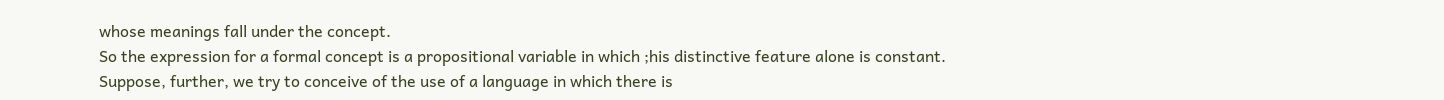whose meanings fall under the concept.
So the expression for a formal concept is a propositional variable in which ;his distinctive feature alone is constant.
Suppose, further, we try to conceive of the use of a language in which there is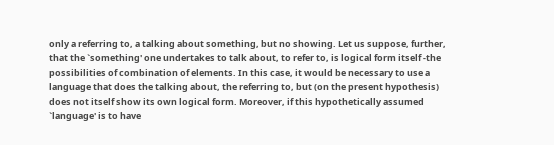only a referring to, a talking about something, but no showing. Let us suppose, further, that the `something' one undertakes to talk about, to refer to, is logical form itself -the possibilities of combination of elements. In this case, it would be necessary to use a language that does the talking about, the referring to, but (on the present hypothesis) does not itself show its own logical form. Moreover, if this hypothetically assumed `language' is to have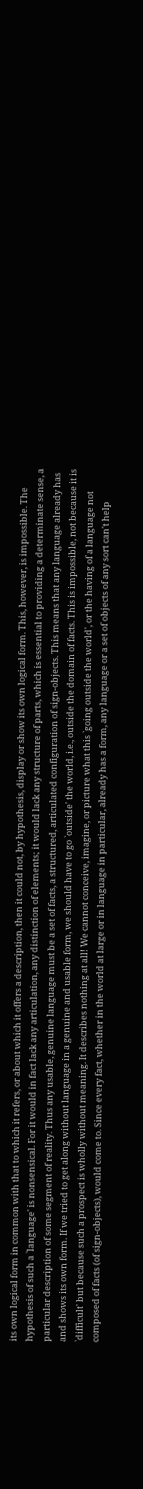its own logical form in common with that to which it refers, or about which it offers a description, then it could not, by hypothesis, display or show its own logical form. This, however, is impossible. The hypothesis of such a `language' is nonsensical. For it would in fact lack any articulation, any distinction of elements; it would lack any structure of parts, which is essential to providing a determinate sense, a particular description of some segment of reality. Thus any usable, genuine language must be a set of facts, a structured, articulated configuration of sign-objects. This means that any language already has and shows its own form. If we tried to get along without language in a genuine and usable form, we should have to go `outside' the world, i.e., outside the domain of facts. This is impossible, not because it is `difficult' but because such a prospect is wholly without meaning. It describes nothing at all! We cannot conceive, imagine, or picture what this `going outside the world', or the having of a language not composed of facts (of sign-objects), would come to. Since every fact, whether in the world at large or in language in particular, already has a form, any language or a set of objects of any sort can't help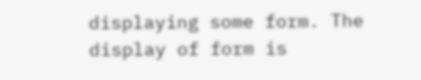displaying some form. The display of form is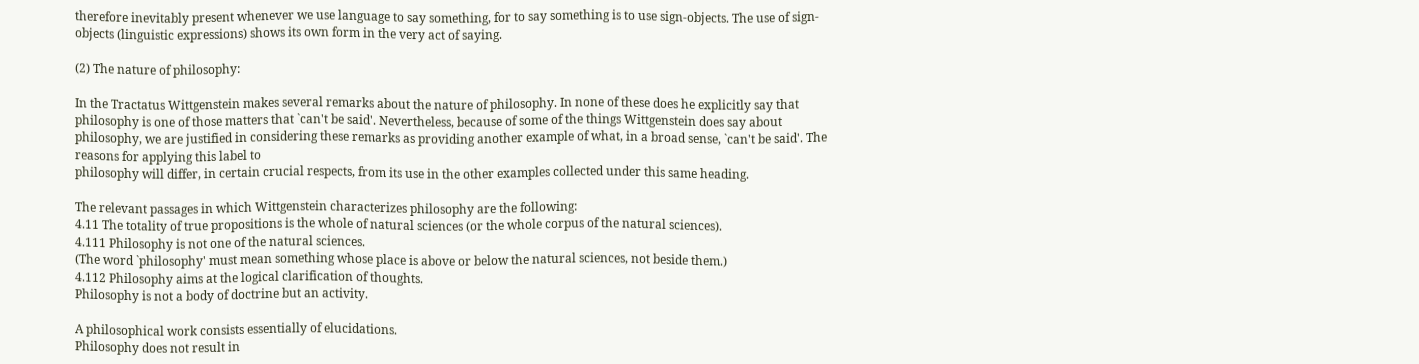therefore inevitably present whenever we use language to say something, for to say something is to use sign-objects. The use of sign-objects (linguistic expressions) shows its own form in the very act of saying.

(2) The nature of philosophy:

In the Tractatus Wittgenstein makes several remarks about the nature of philosophy. In none of these does he explicitly say that philosophy is one of those matters that `can't be said'. Nevertheless, because of some of the things Wittgenstein does say about philosophy, we are justified in considering these remarks as providing another example of what, in a broad sense, `can't be said'. The reasons for applying this label to
philosophy will differ, in certain crucial respects, from its use in the other examples collected under this same heading.

The relevant passages in which Wittgenstein characterizes philosophy are the following:
4.11 The totality of true propositions is the whole of natural sciences (or the whole corpus of the natural sciences).
4.111 Philosophy is not one of the natural sciences.
(The word `philosophy' must mean something whose place is above or below the natural sciences, not beside them.)
4.112 Philosophy aims at the logical clarification of thoughts.
Philosophy is not a body of doctrine but an activity.

A philosophical work consists essentially of elucidations.
Philosophy does not result in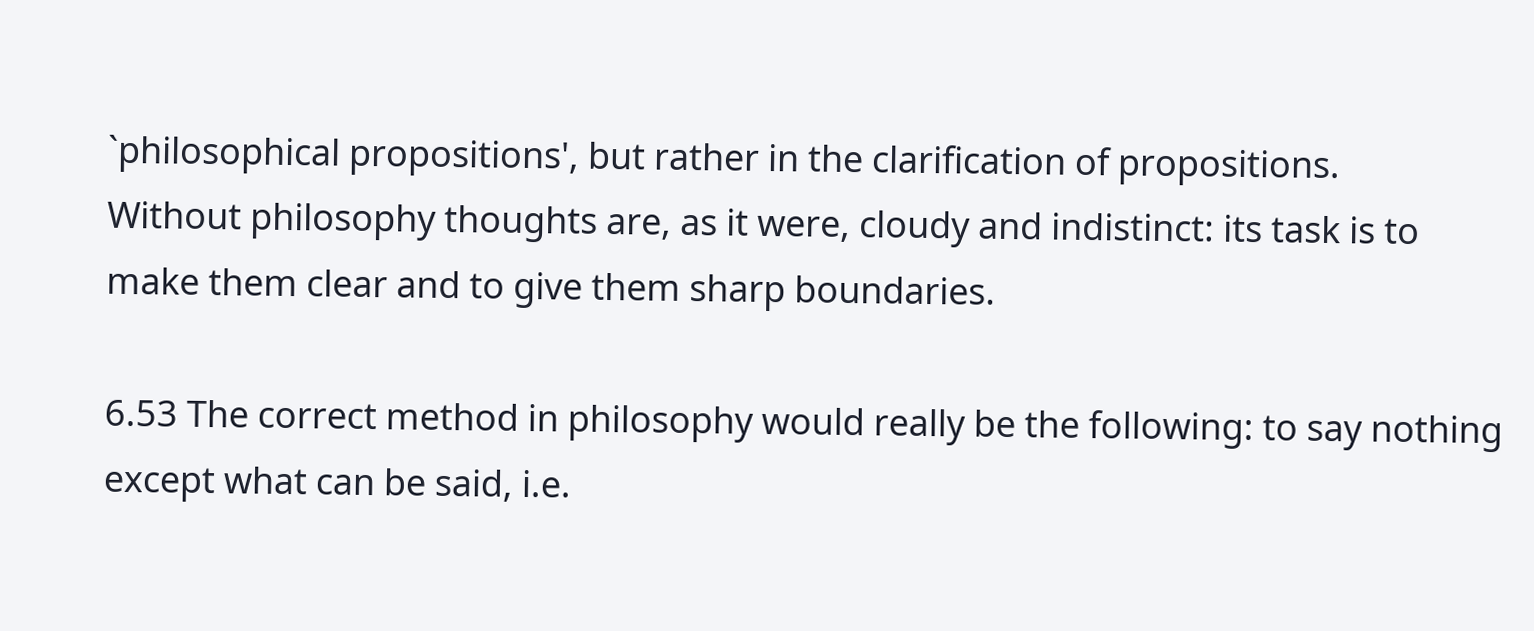`philosophical propositions', but rather in the clarification of propositions.
Without philosophy thoughts are, as it were, cloudy and indistinct: its task is to make them clear and to give them sharp boundaries.

6.53 The correct method in philosophy would really be the following: to say nothing except what can be said, i.e.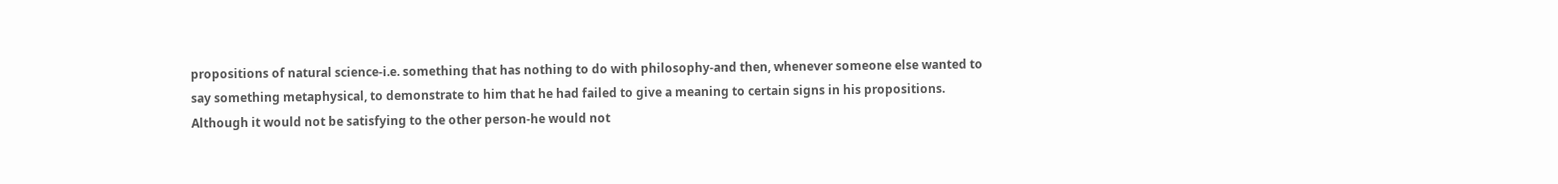propositions of natural science-i.e. something that has nothing to do with philosophy-and then, whenever someone else wanted to say something metaphysical, to demonstrate to him that he had failed to give a meaning to certain signs in his propositions. Although it would not be satisfying to the other person-he would not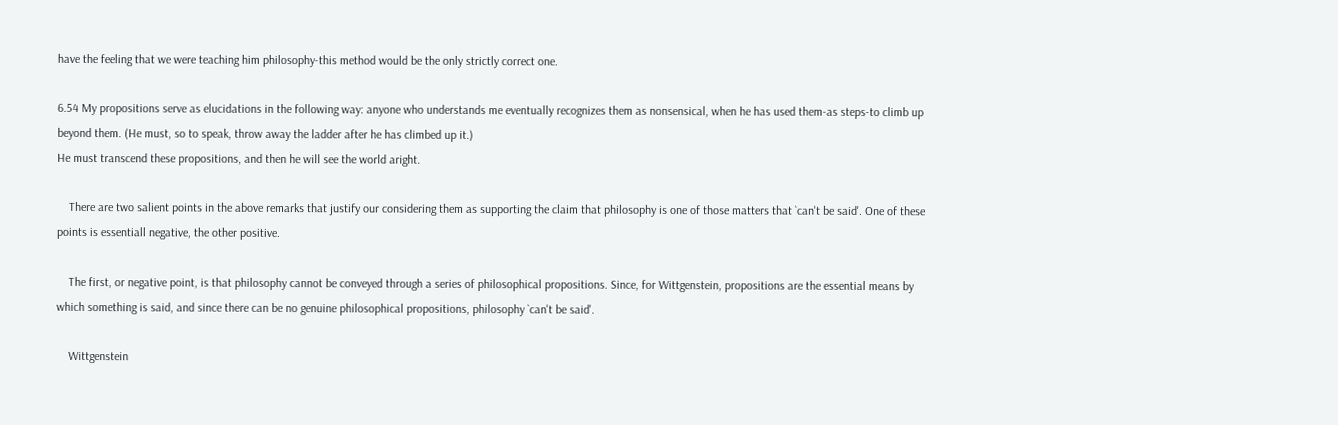have the feeling that we were teaching him philosophy-this method would be the only strictly correct one.

6.54 My propositions serve as elucidations in the following way: anyone who understands me eventually recognizes them as nonsensical, when he has used them-as steps-to climb up beyond them. (He must, so to speak, throw away the ladder after he has climbed up it.)
He must transcend these propositions, and then he will see the world aright.

    There are two salient points in the above remarks that justify our considering them as supporting the claim that philosophy is one of those matters that `can't be said'. One of these points is essentiall negative, the other positive.

    The first, or negative point, is that philosophy cannot be conveyed through a series of philosophical propositions. Since, for Wittgenstein, propositions are the essential means by which something is said, and since there can be no genuine philosophical propositions, philosophy `can't be said'.

    Wittgenstein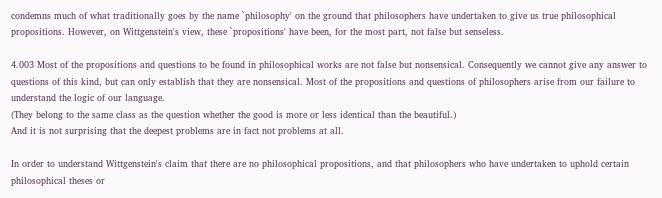condemns much of what traditionally goes by the name `philosophy' on the ground that philosophers have undertaken to give us true philosophical propositions. However, on Wittgenstein's view, these `propositions' have been, for the most part, not false but senseless.

4.003 Most of the propositions and questions to be found in philosophical works are not false but nonsensical. Consequently we cannot give any answer to questions of this kind, but can only establish that they are nonsensical. Most of the propositions and questions of philosophers arise from our failure to understand the logic of our language.
(They belong to the same class as the question whether the good is more or less identical than the beautiful.)
And it is not surprising that the deepest problems are in fact not problems at all.

In order to understand Wittgenstein's claim that there are no philosophical propositions, and that philosophers who have undertaken to uphold certain philosophical theses or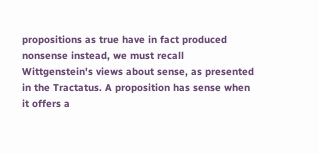propositions as true have in fact produced nonsense instead, we must recall Wittgenstein's views about sense, as presented in the Tractatus. A proposition has sense when it offers a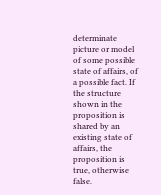determinate picture or model of some possible state of affairs, of a possible fact. If the structure shown in the proposition is shared by an existing state of affairs, the proposition is true, otherwise false.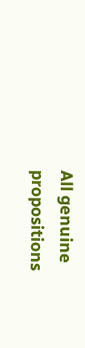All genuine propositions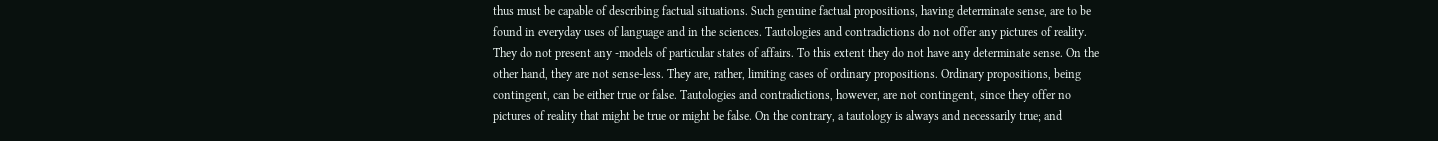thus must be capable of describing factual situations. Such genuine factual propositions, having determinate sense, are to be found in everyday uses of language and in the sciences. Tautologies and contradictions do not offer any pictures of reality. They do not present any -models of particular states of affairs. To this extent they do not have any determinate sense. On the other hand, they are not sense-less. They are, rather, limiting cases of ordinary propositions. Ordinary propositions, being contingent, can be either true or false. Tautologies and contradictions, however, are not contingent, since they offer no pictures of reality that might be true or might be false. On the contrary, a tautology is always and necessarily true; and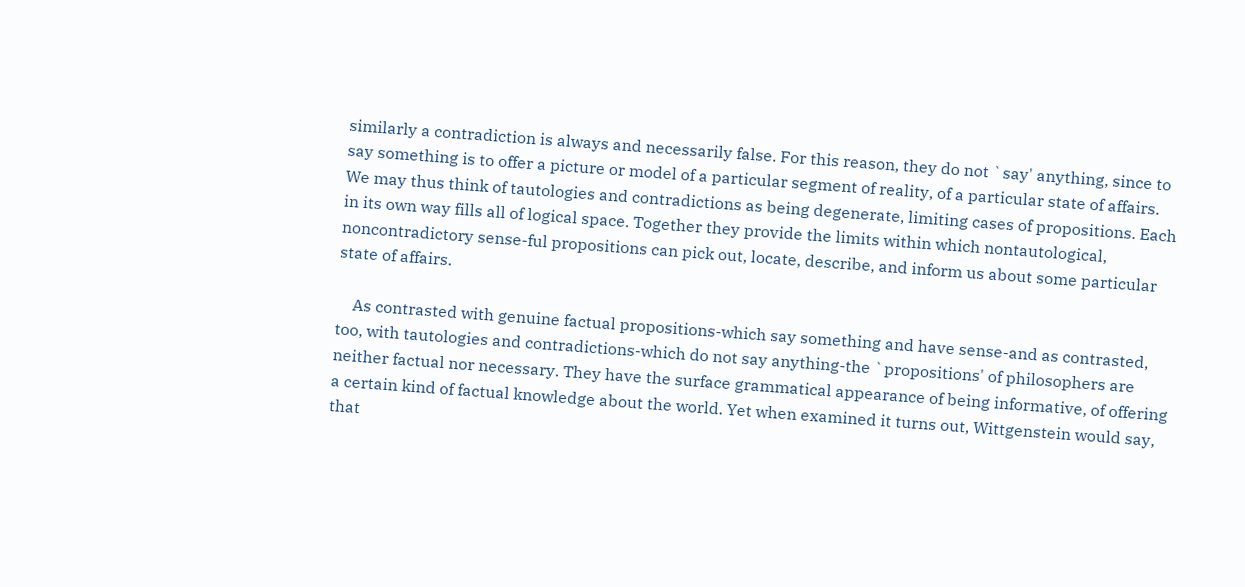similarly a contradiction is always and necessarily false. For this reason, they do not `say' anything, since to say something is to offer a picture or model of a particular segment of reality, of a particular state of affairs. We may thus think of tautologies and contradictions as being degenerate, limiting cases of propositions. Each in its own way fills all of logical space. Together they provide the limits within which nontautological, noncontradictory sense-ful propositions can pick out, locate, describe, and inform us about some particular state of affairs.

    As contrasted with genuine factual propositions-which say something and have sense-and as contrasted, too, with tautologies and contradictions-which do not say anything-the `propositions' of philosophers are neither factual nor necessary. They have the surface grammatical appearance of being informative, of offering a certain kind of factual knowledge about the world. Yet when examined it turns out, Wittgenstein would say, that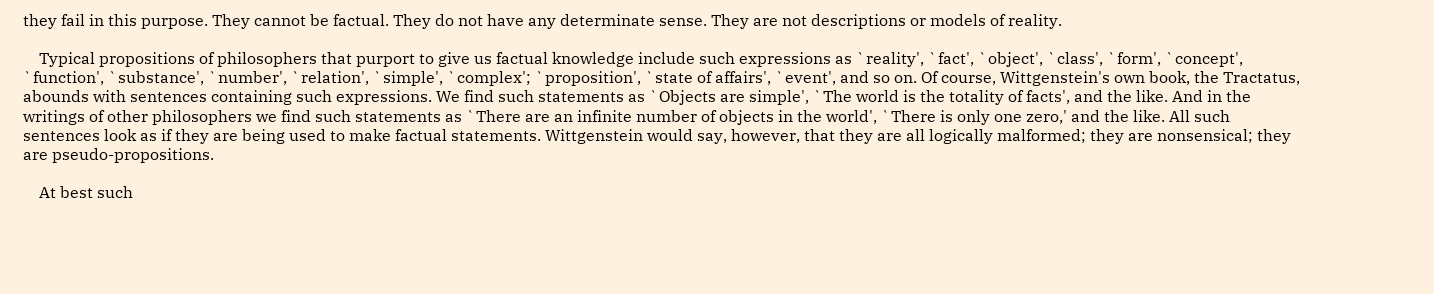they fail in this purpose. They cannot be factual. They do not have any determinate sense. They are not descriptions or models of reality.

    Typical propositions of philosophers that purport to give us factual knowledge include such expressions as `reality', `fact', `object', `class', `form', `concept', `function', `substance', `number', `relation', `simple', `complex'; `proposition', `state of affairs', `event', and so on. Of course, Wittgenstein's own book, the Tractatus, abounds with sentences containing such expressions. We find such statements as `Objects are simple', `The world is the totality of facts', and the like. And in the writings of other philosophers we find such statements as `There are an infinite number of objects in the world', `There is only one zero,' and the like. All such sentences look as if they are being used to make factual statements. Wittgenstein would say, however, that they are all logically malformed; they are nonsensical; they are pseudo-propositions.

    At best such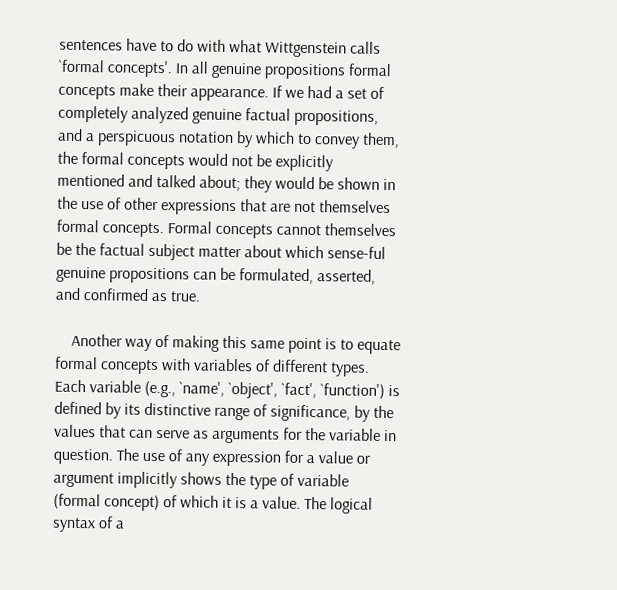sentences have to do with what Wittgenstein calls `formal concepts'. In all genuine propositions formal concepts make their appearance. If we had a set of completely analyzed genuine factual propositions, and a perspicuous notation by which to convey them, the formal concepts would not be explicitly mentioned and talked about; they would be shown in the use of other expressions that are not themselves formal concepts. Formal concepts cannot themselves be the factual subject matter about which sense-ful genuine propositions can be formulated, asserted, and confirmed as true.

    Another way of making this same point is to equate formal concepts with variables of different types. Each variable (e.g., `name', `object', `fact', `function') is defined by its distinctive range of significance, by the values that can serve as arguments for the variable in question. The use of any expression for a value or argument implicitly shows the type of variable (formal concept) of which it is a value. The logical syntax of a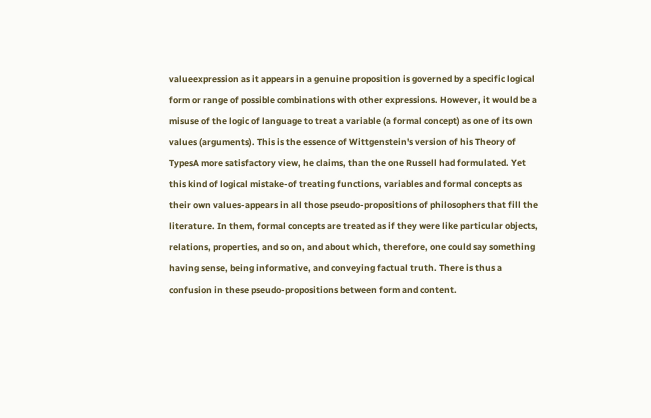valueexpression as it appears in a genuine proposition is governed by a specific logical form or range of possible combinations with other expressions. However, it would be a misuse of the logic of language to treat a variable (a formal concept) as one of its own values (arguments). This is the essence of Wittgenstein's version of his Theory of TypesA more satisfactory view, he claims, than the one Russell had formulated. Yet this kind of logical mistake-of treating functions, variables and formal concepts as their own values-appears in all those pseudo-propositions of philosophers that fill the literature. In them, formal concepts are treated as if they were like particular objects, relations, properties, and so on, and about which, therefore, one could say something having sense, being informative, and conveying factual truth. There is thus a confusion in these pseudo-propositions between form and content.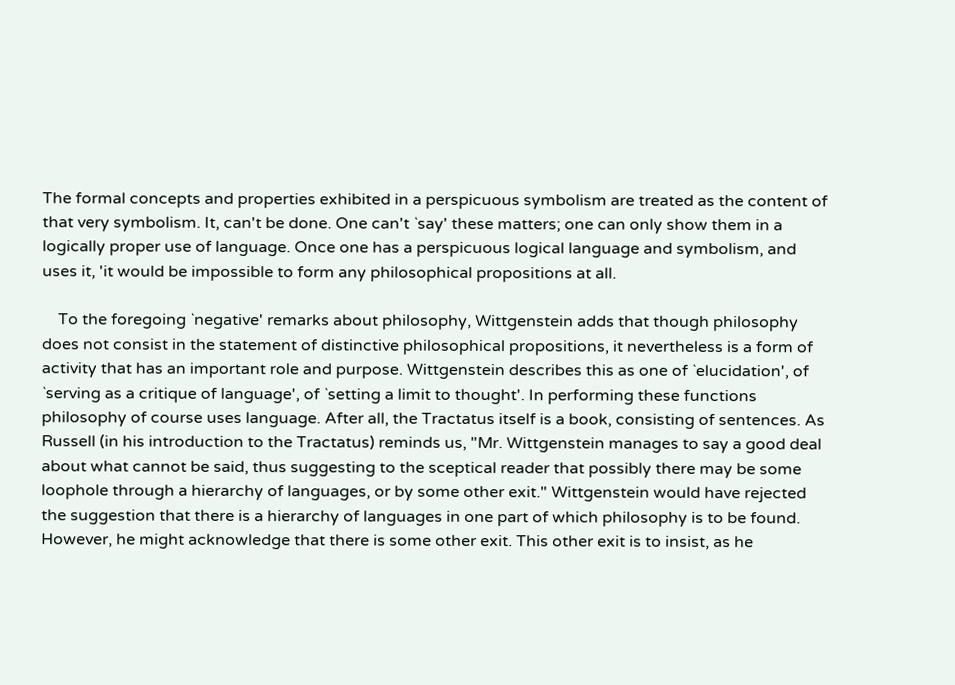The formal concepts and properties exhibited in a perspicuous symbolism are treated as the content of that very symbolism. It, can't be done. One can't `say' these matters; one can only show them in a logically proper use of language. Once one has a perspicuous logical language and symbolism, and uses it, 'it would be impossible to form any philosophical propositions at all.

    To the foregoing `negative' remarks about philosophy, Wittgenstein adds that though philosophy does not consist in the statement of distinctive philosophical propositions, it nevertheless is a form of activity that has an important role and purpose. Wittgenstein describes this as one of `elucidation', of `serving as a critique of language', of `setting a limit to thought'. In performing these functions philosophy of course uses language. After all, the Tractatus itself is a book, consisting of sentences. As Russell (in his introduction to the Tractatus) reminds us, "Mr. Wittgenstein manages to say a good deal about what cannot be said, thus suggesting to the sceptical reader that possibly there may be some loophole through a hierarchy of languages, or by some other exit." Wittgenstein would have rejected the suggestion that there is a hierarchy of languages in one part of which philosophy is to be found. However, he might acknowledge that there is some other exit. This other exit is to insist, as he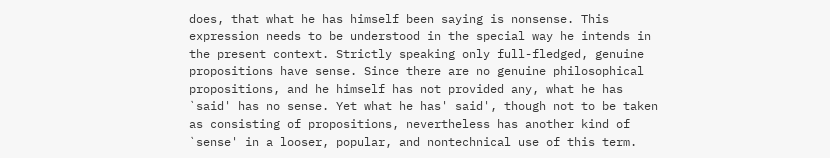does, that what he has himself been saying is nonsense. This expression needs to be understood in the special way he intends in the present context. Strictly speaking only full-fledged, genuine propositions have sense. Since there are no genuine philosophical propositions, and he himself has not provided any, what he has `said' has no sense. Yet what he has' said', though not to be taken as consisting of propositions, nevertheless has another kind of `sense' in a looser, popular, and nontechnical use of this term.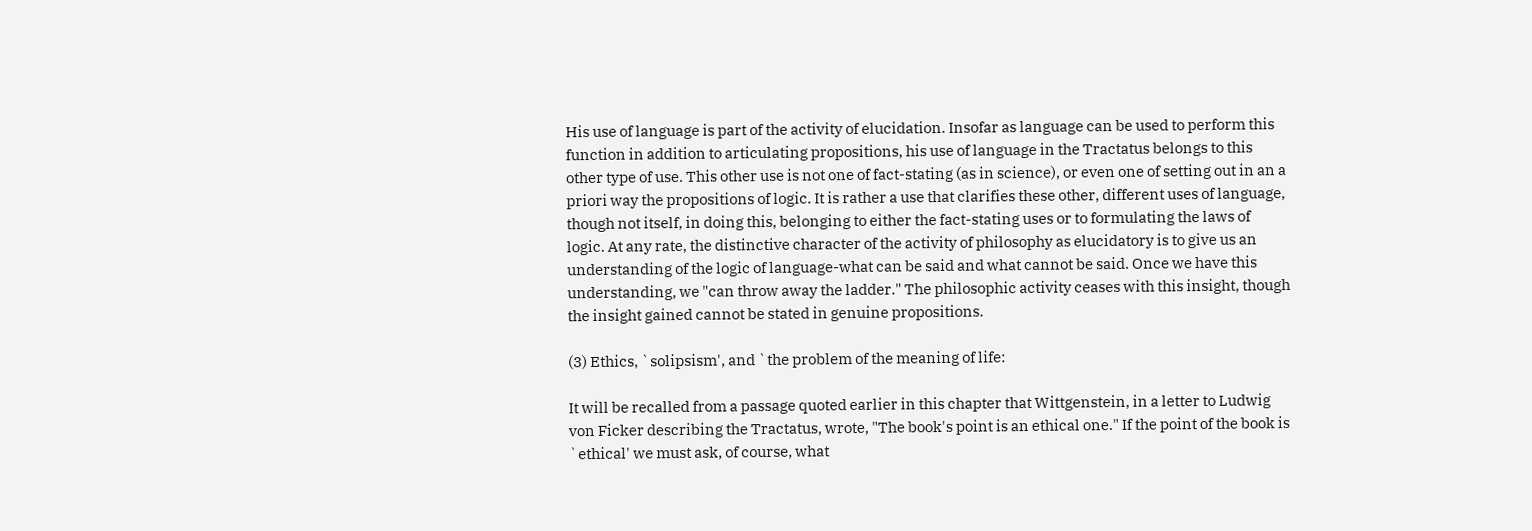His use of language is part of the activity of elucidation. Insofar as language can be used to perform this function in addition to articulating propositions, his use of language in the Tractatus belongs to this other type of use. This other use is not one of fact-stating (as in science), or even one of setting out in an a priori way the propositions of logic. It is rather a use that clarifies these other, different uses of language, though not itself, in doing this, belonging to either the fact-stating uses or to formulating the laws of logic. At any rate, the distinctive character of the activity of philosophy as elucidatory is to give us an understanding of the logic of language-what can be said and what cannot be said. Once we have this understanding, we "can throw away the ladder." The philosophic activity ceases with this insight, though the insight gained cannot be stated in genuine propositions.

(3) Ethics, `solipsism', and `the problem of the meaning of life:

It will be recalled from a passage quoted earlier in this chapter that Wittgenstein, in a letter to Ludwig von Ficker describing the Tractatus, wrote, "The book's point is an ethical one." If the point of the book is `ethical' we must ask, of course, what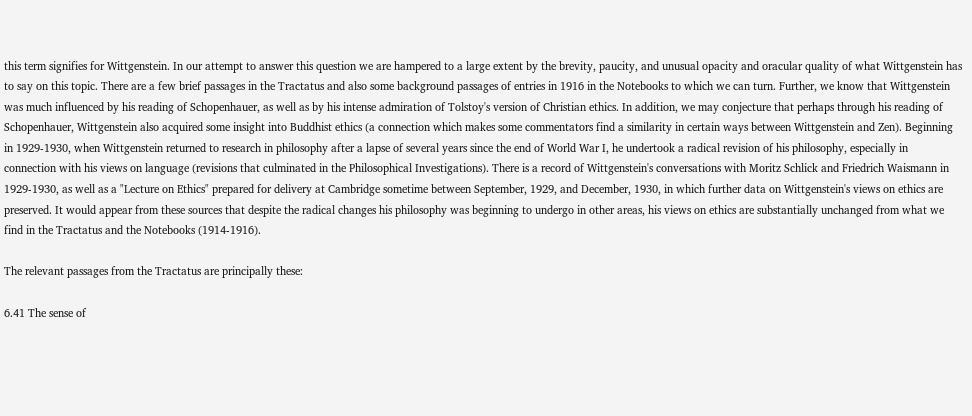this term signifies for Wittgenstein. In our attempt to answer this question we are hampered to a large extent by the brevity, paucity, and unusual opacity and oracular quality of what Wittgenstein has to say on this topic. There are a few brief passages in the Tractatus and also some background passages of entries in 1916 in the Notebooks to which we can turn. Further, we know that Wittgenstein was much influenced by his reading of Schopenhauer, as well as by his intense admiration of Tolstoy's version of Christian ethics. In addition, we may conjecture that perhaps through his reading of Schopenhauer, Wittgenstein also acquired some insight into Buddhist ethics (a connection which makes some commentators find a similarity in certain ways between Wittgenstein and Zen). Beginning in 1929-1930, when Wittgenstein returned to research in philosophy after a lapse of several years since the end of World War I, he undertook a radical revision of his philosophy, especially in connection with his views on language (revisions that culminated in the Philosophical Investigations). There is a record of Wittgenstein's conversations with Moritz Schlick and Friedrich Waismann in 1929-1930, as well as a "Lecture on Ethics" prepared for delivery at Cambridge sometime between September, 1929, and December, 1930, in which further data on Wittgenstein's views on ethics are preserved. It would appear from these sources that despite the radical changes his philosophy was beginning to undergo in other areas, his views on ethics are substantially unchanged from what we find in the Tractatus and the Notebooks (1914-1916).

The relevant passages from the Tractatus are principally these:

6.41 The sense of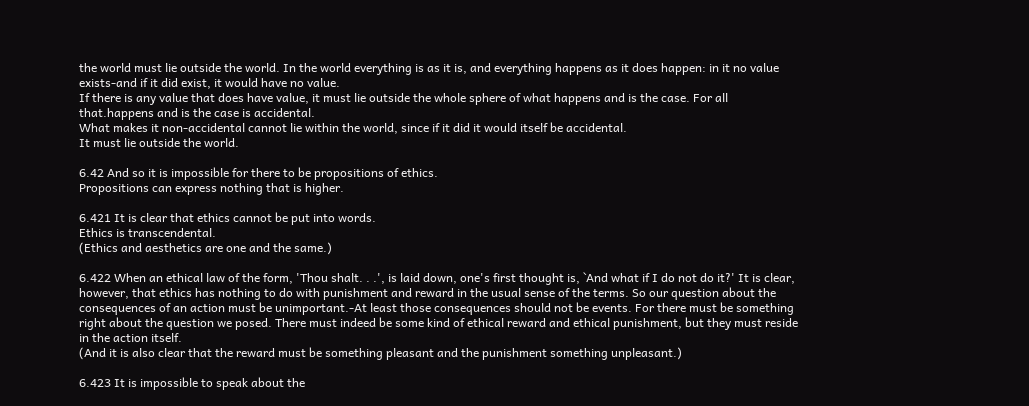the world must lie outside the world. In the world everything is as it is, and everything happens as it does happen: in it no value exists-and if it did exist, it would have no value.
If there is any value that does have value, it must lie outside the whole sphere of what happens and is the case. For all that.happens and is the case is accidental.
What makes it non-accidental cannot lie within the world, since if it did it would itself be accidental.
It must lie outside the world.

6.42 And so it is impossible for there to be propositions of ethics.
Propositions can express nothing that is higher.

6.421 It is clear that ethics cannot be put into words.
Ethics is transcendental.
(Ethics and aesthetics are one and the same.)

6.422 When an ethical law of the form, 'Thou shalt. . .', is laid down, one's first thought is, `And what if I do not do it?' It is clear, however, that ethics has nothing to do with punishment and reward in the usual sense of the terms. So our question about the consequences of an action must be unimportant.-At least those consequences should not be events. For there must be something right about the question we posed. There must indeed be some kind of ethical reward and ethical punishment, but they must reside in the action itself.
(And it is also clear that the reward must be something pleasant and the punishment something unpleasant.)

6.423 It is impossible to speak about the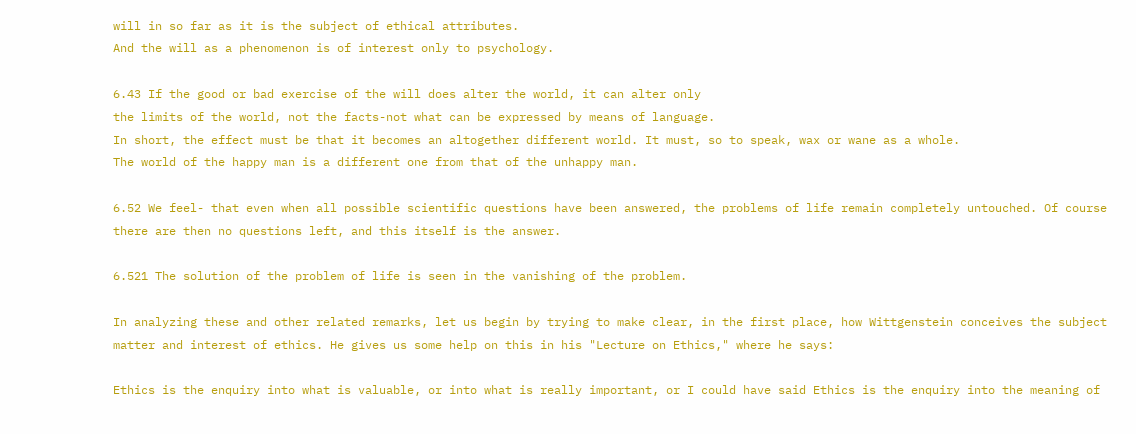will in so far as it is the subject of ethical attributes.
And the will as a phenomenon is of interest only to psychology.

6.43 If the good or bad exercise of the will does alter the world, it can alter only
the limits of the world, not the facts-not what can be expressed by means of language.
In short, the effect must be that it becomes an altogether different world. It must, so to speak, wax or wane as a whole.
The world of the happy man is a different one from that of the unhappy man.

6.52 We feel- that even when all possible scientific questions have been answered, the problems of life remain completely untouched. Of course there are then no questions left, and this itself is the answer.

6.521 The solution of the problem of life is seen in the vanishing of the problem.

In analyzing these and other related remarks, let us begin by trying to make clear, in the first place, how Wittgenstein conceives the subject matter and interest of ethics. He gives us some help on this in his "Lecture on Ethics," where he says:

Ethics is the enquiry into what is valuable, or into what is really important, or I could have said Ethics is the enquiry into the meaning of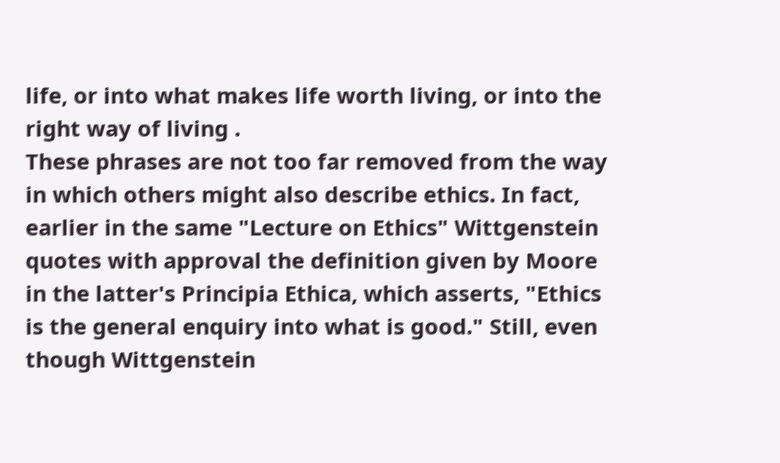life, or into what makes life worth living, or into the right way of living .
These phrases are not too far removed from the way in which others might also describe ethics. In fact, earlier in the same "Lecture on Ethics" Wittgenstein quotes with approval the definition given by Moore in the latter's Principia Ethica, which asserts, "Ethics is the general enquiry into what is good." Still, even though Wittgenstein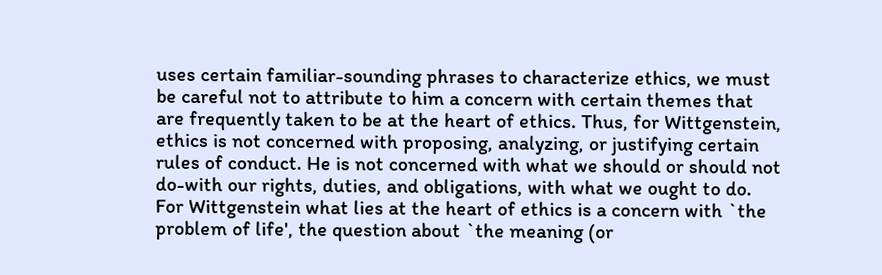uses certain familiar-sounding phrases to characterize ethics, we must be careful not to attribute to him a concern with certain themes that are frequently taken to be at the heart of ethics. Thus, for Wittgenstein, ethics is not concerned with proposing, analyzing, or justifying certain rules of conduct. He is not concerned with what we should or should not do-with our rights, duties, and obligations, with what we ought to do. For Wittgenstein what lies at the heart of ethics is a concern with `the problem of life', the question about `the meaning (or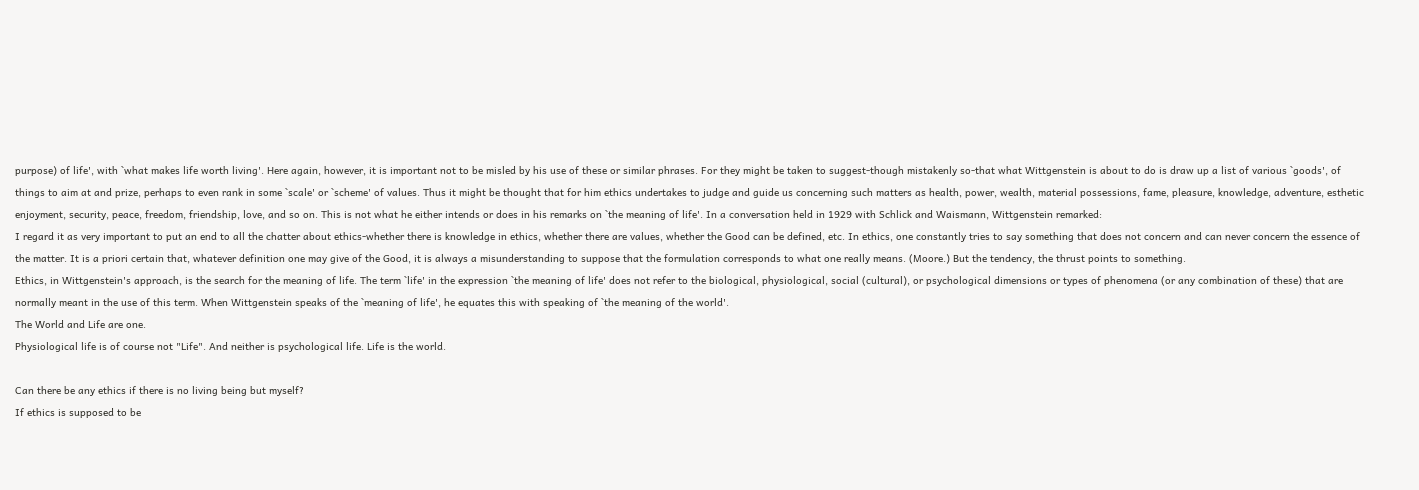purpose) of life', with `what makes life worth living'. Here again, however, it is important not to be misled by his use of these or similar phrases. For they might be taken to suggest-though mistakenly so-that what Wittgenstein is about to do is draw up a list of various `goods', of things to aim at and prize, perhaps to even rank in some `scale' or `scheme' of values. Thus it might be thought that for him ethics undertakes to judge and guide us concerning such matters as health, power, wealth, material possessions, fame, pleasure, knowledge, adventure, esthetic enjoyment, security, peace, freedom, friendship, love, and so on. This is not what he either intends or does in his remarks on `the meaning of life'. In a conversation held in 1929 with Schlick and Waismann, Wittgenstein remarked:
I regard it as very important to put an end to all the chatter about ethics-whether there is knowledge in ethics, whether there are values, whether the Good can be defined, etc. In ethics, one constantly tries to say something that does not concern and can never concern the essence of the matter. It is a priori certain that, whatever definition one may give of the Good, it is always a misunderstanding to suppose that the formulation corresponds to what one really means. (Moore.) But the tendency, the thrust points to something.
Ethics, in Wittgenstein's approach, is the search for the meaning of life. The term `life' in the expression `the meaning of life' does not refer to the biological, physiological, social (cultural), or psychological dimensions or types of phenomena (or any combination of these) that are normally meant in the use of this term. When Wittgenstein speaks of the `meaning of life', he equates this with speaking of `the meaning of the world'.
The World and Life are one.
Physiological life is of course not "Life". And neither is psychological life. Life is the world.

Can there be any ethics if there is no living being but myself?
If ethics is supposed to be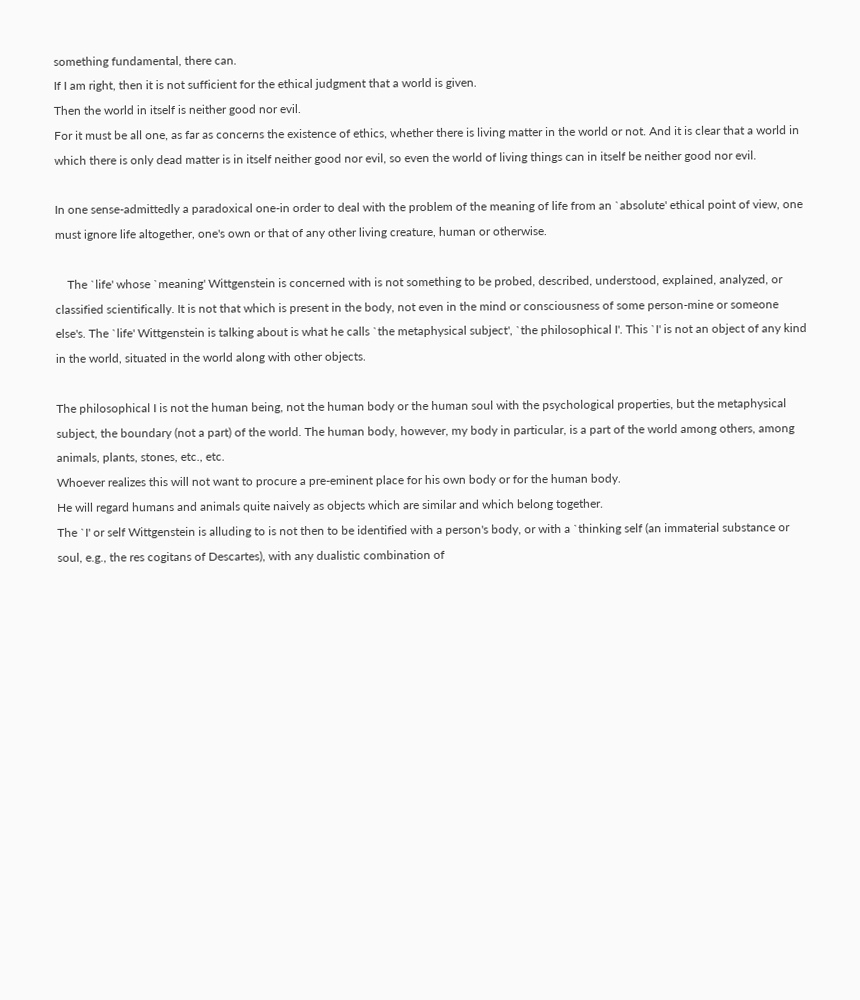something fundamental, there can.
If I am right, then it is not sufficient for the ethical judgment that a world is given.
Then the world in itself is neither good nor evil.
For it must be all one, as far as concerns the existence of ethics, whether there is living matter in the world or not. And it is clear that a world in which there is only dead matter is in itself neither good nor evil, so even the world of living things can in itself be neither good nor evil.

In one sense-admittedly a paradoxical one-in order to deal with the problem of the meaning of life from an `absolute' ethical point of view, one must ignore life altogether, one's own or that of any other living creature, human or otherwise.

    The `life' whose `meaning' Wittgenstein is concerned with is not something to be probed, described, understood, explained, analyzed, or classified scientifically. It is not that which is present in the body, not even in the mind or consciousness of some person-mine or someone else's. The `life' Wittgenstein is talking about is what he calls `the metaphysical subject', `the philosophical I'. This `I' is not an object of any kind in the world, situated in the world along with other objects.

The philosophical I is not the human being, not the human body or the human soul with the psychological properties, but the metaphysical subject, the boundary (not a part) of the world. The human body, however, my body in particular, is a part of the world among others, among animals, plants, stones, etc., etc.
Whoever realizes this will not want to procure a pre-eminent place for his own body or for the human body.
He will regard humans and animals quite naively as objects which are similar and which belong together.
The `I' or self Wittgenstein is alluding to is not then to be identified with a person's body, or with a `thinking self (an immaterial substance or soul, e.g., the res cogitans of Descartes), with any dualistic combination of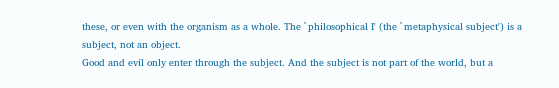these, or even with the organism as a whole. The `philosophical I' (the `metaphysical subject') is a subject, not an object.
Good and evil only enter through the subject. And the subject is not part of the world, but a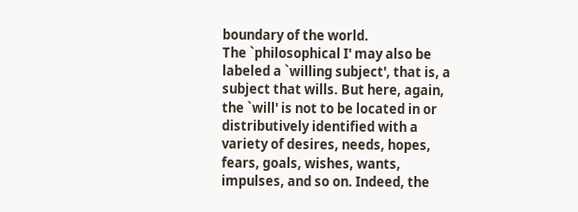boundary of the world.
The `philosophical I' may also be labeled a `willing subject', that is, a subject that wills. But here, again, the `will' is not to be located in or distributively identified with a variety of desires, needs, hopes, fears, goals, wishes, wants, impulses, and so on. Indeed, the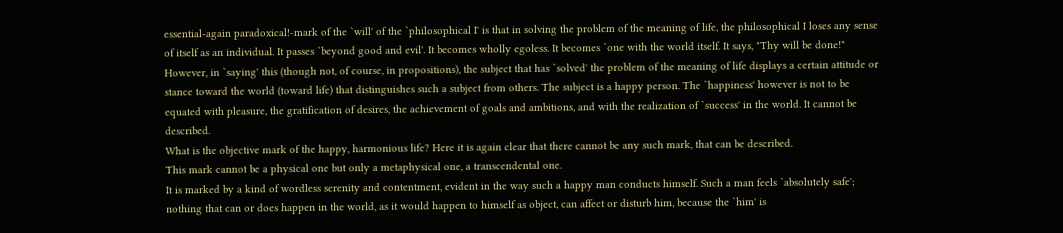essential-again paradoxical!-mark of the `will' of the `philosophical I' is that in solving the problem of the meaning of life, the philosophical I loses any sense of itself as an individual. It passes `beyond good and evil'. It becomes wholly egoless. It becomes `one with the world itself. It says, "Thy will be done!" However, in `saying' this (though not, of course, in propositions), the subject that has `solved' the problem of the meaning of life displays a certain attitude or stance toward the world (toward life) that distinguishes such a subject from others. The subject is a happy person. The `happiness' however is not to be equated with pleasure, the gratification of desires, the achievement of goals and ambitions, and with the realization of `success' in the world. It cannot be described.
What is the objective mark of the happy, harmonious life? Here it is again clear that there cannot be any such mark, that can be described.
This mark cannot be a physical one but only a metaphysical one, a transcendental one.
It is marked by a kind of wordless serenity and contentment, evident in the way such a happy man conducts himself. Such a man feels `absolutely safe'; nothing that can or does happen in the world, as it would happen to himself as object, can affect or disturb him, because the `him' is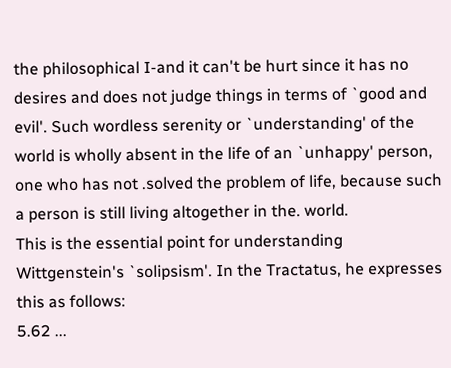the philosophical I-and it can't be hurt since it has no desires and does not judge things in terms of `good and evil'. Such wordless serenity or `understanding' of the world is wholly absent in the life of an `unhappy' person, one who has not .solved the problem of life, because such a person is still living altogether in the. world.
This is the essential point for understanding Wittgenstein's `solipsism'. In the Tractatus, he expresses this as follows:
5.62 ...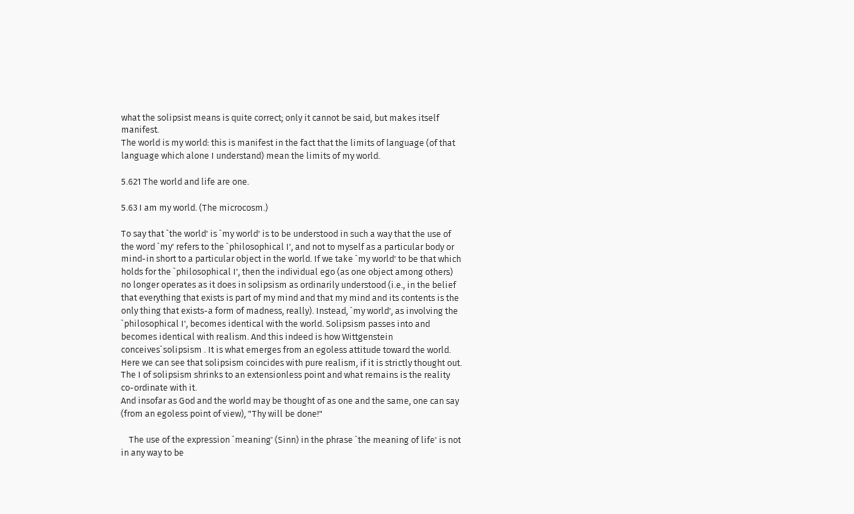what the solipsist means is quite correct; only it cannot be said, but makes itself manifest.
The world is my world: this is manifest in the fact that the limits of language (of that language which alone I understand) mean the limits of my world.

5.621 The world and life are one.

5.63 I am my world. (The microcosm.)

To say that `the world' is `my world' is to be understood in such a way that the use of the word `my' refers to the `philosophical I', and not to myself as a particular body or mind-in short to a particular object in the world. If we take `my world' to be that which holds for the `philosophical I', then the individual ego (as one object among others) no longer operates as it does in solipsism as ordinarily understood (i.e., in the belief that everything that exists is part of my mind and that my mind and its contents is the only thing that exists-a form of madness, really). Instead, `my world', as involving the `philosophical I', becomes identical with the world. Solipsism passes into and becomes identical with realism. And this indeed is how Wittgenstein conceives`solipsism . It is what emerges from an egoless attitude toward the world.
Here we can see that solipsism coincides with pure realism, if it is strictly thought out.
The I of solipsism shrinks to an extensionless point and what remains is the reality co-ordinate with it.
And insofar as God and the world may be thought of as one and the same, one can say (from an egoless point of view), "Thy will be done!"

    The use of the expression `meaning' (Sinn) in the phrase `the meaning of life' is not in any way to be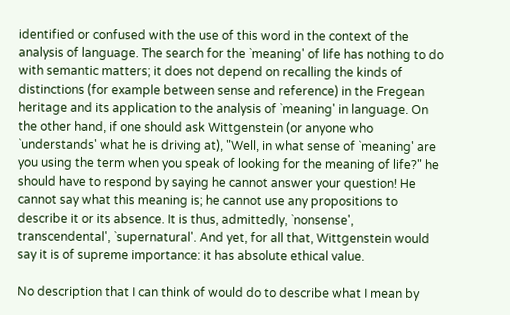identified or confused with the use of this word in the context of the analysis of language. The search for the `meaning' of life has nothing to do with semantic matters; it does not depend on recalling the kinds of distinctions (for example between sense and reference) in the Fregean heritage and its application to the analysis of `meaning' in language. On the other hand, if one should ask Wittgenstein (or anyone who `understands' what he is driving at), "Well, in what sense of `meaning' are you using the term when you speak of looking for the meaning of life?" he should have to respond by saying he cannot answer your question! He cannot say what this meaning is; he cannot use any propositions to describe it or its absence. It is thus, admittedly, `nonsense', transcendental', `supernatural'. And yet, for all that, Wittgenstein would say it is of supreme importance: it has absolute ethical value.

No description that I can think of would do to describe what I mean by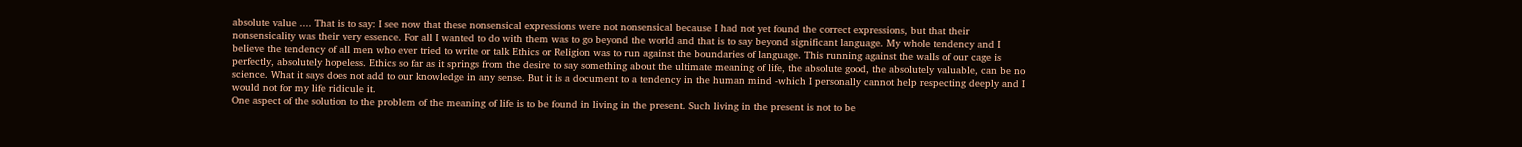absolute value .... That is to say: I see now that these nonsensical expressions were not nonsensical because I had not yet found the correct expressions, but that their nonsensicality was their very essence. For all I wanted to do with them was to go beyond the world and that is to say beyond significant language. My whole tendency and I believe the tendency of all men who ever tried to write or talk Ethics or Religion was to run against the boundaries of language. This running against the walls of our cage is perfectly, absolutely hopeless. Ethics so far as it springs from the desire to say something about the ultimate meaning of life, the absolute good, the absolutely valuable, can be no science. What it says does not add to our knowledge in any sense. But it is a document to a tendency in the human mind -which I personally cannot help respecting deeply and I would not for my life ridicule it.
One aspect of the solution to the problem of the meaning of life is to be found in living in the present. Such living in the present is not to be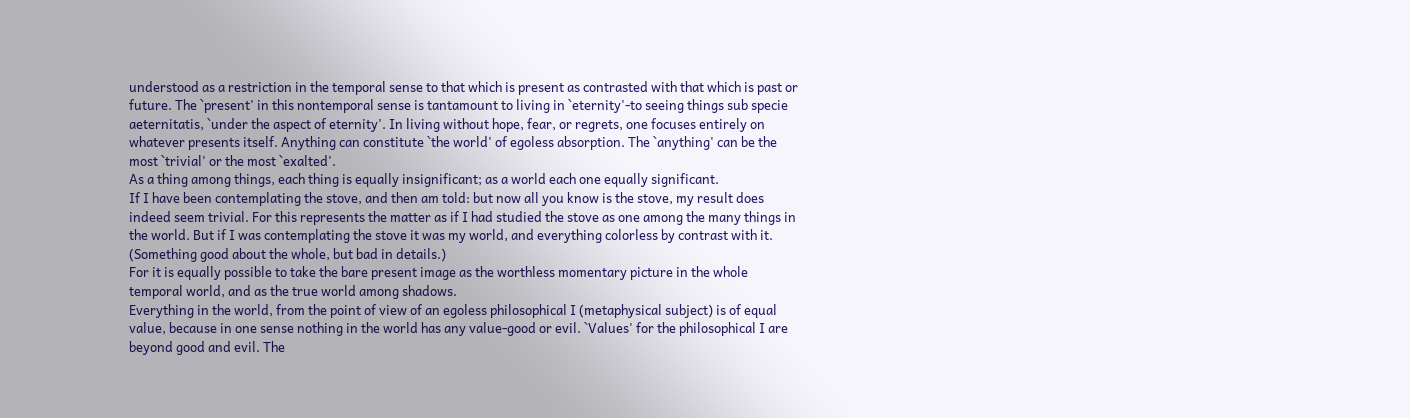understood as a restriction in the temporal sense to that which is present as contrasted with that which is past or future. The `present' in this nontemporal sense is tantamount to living in `eternity'-to seeing things sub specie aeternitatis, `under the aspect of eternity'. In living without hope, fear, or regrets, one focuses entirely on whatever presents itself. Anything can constitute `the world' of egoless absorption. The `anything' can be the most `trivial' or the most `exalted'.
As a thing among things, each thing is equally insignificant; as a world each one equally significant.
If I have been contemplating the stove, and then am told: but now all you know is the stove, my result does indeed seem trivial. For this represents the matter as if I had studied the stove as one among the many things in the world. But if I was contemplating the stove it was my world, and everything colorless by contrast with it.
(Something good about the whole, but bad in details.)
For it is equally possible to take the bare present image as the worthless momentary picture in the whole temporal world, and as the true world among shadows.
Everything in the world, from the point of view of an egoless philosophical I (metaphysical subject) is of equal value, because in one sense nothing in the world has any value-good or evil. `Values' for the philosophical I are beyond good and evil. The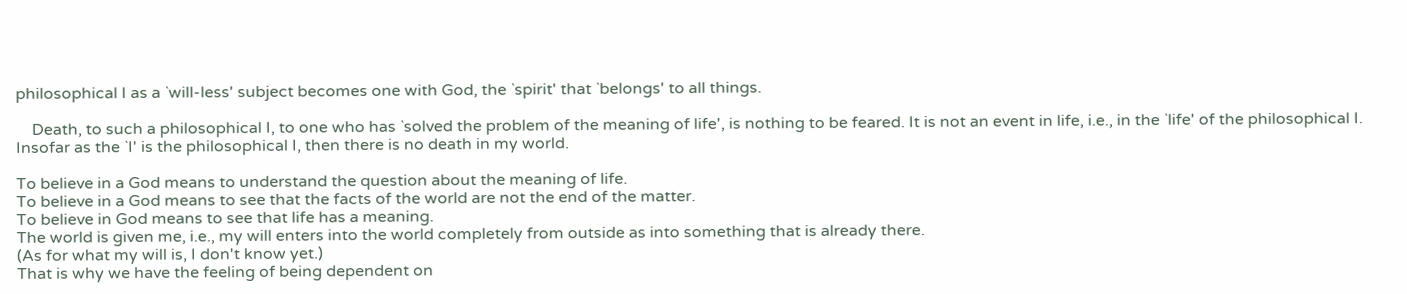philosophical I as a `will-less' subject becomes one with God, the `spirit' that `belongs' to all things.

    Death, to such a philosophical I, to one who has `solved the problem of the meaning of life', is nothing to be feared. It is not an event in life, i.e., in the `life' of the philosophical I. Insofar as the `I' is the philosophical I, then there is no death in my world.

To believe in a God means to understand the question about the meaning of life.
To believe in a God means to see that the facts of the world are not the end of the matter.
To believe in God means to see that life has a meaning.
The world is given me, i.e., my will enters into the world completely from outside as into something that is already there.
(As for what my will is, I don't know yet.)
That is why we have the feeling of being dependent on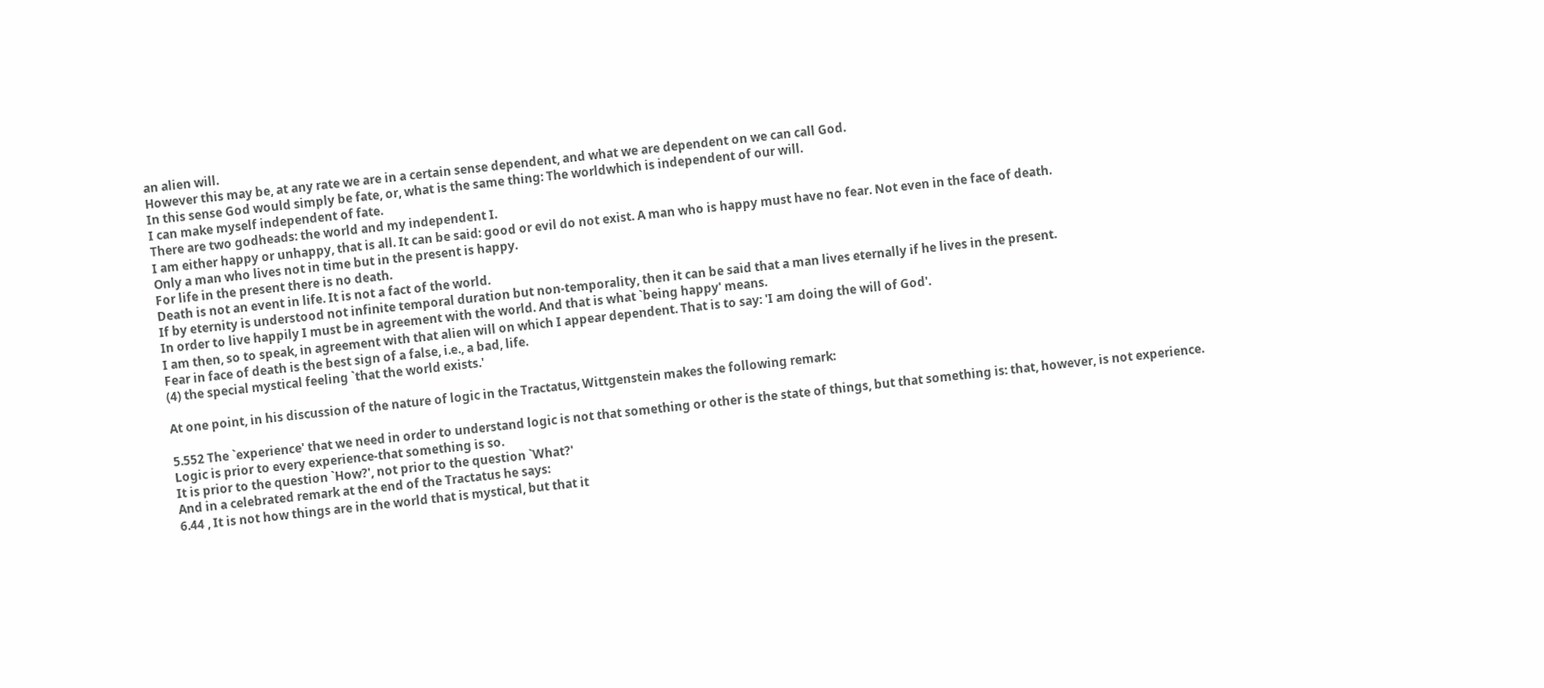an alien will.
However this may be, at any rate we are in a certain sense dependent, and what we are dependent on we can call God.
In this sense God would simply be fate, or, what is the same thing: The worldwhich is independent of our will.
I can make myself independent of fate.
There are two godheads: the world and my independent I.
I am either happy or unhappy, that is all. It can be said: good or evil do not exist. A man who is happy must have no fear. Not even in the face of death.
Only a man who lives not in time but in the present is happy.
For life in the present there is no death.
Death is not an event in life. It is not a fact of the world.
If by eternity is understood not infinite temporal duration but non-temporality, then it can be said that a man lives eternally if he lives in the present.
In order to live happily I must be in agreement with the world. And that is what `being happy' means.
I am then, so to speak, in agreement with that alien will on which I appear dependent. That is to say: 'I am doing the will of God'.
Fear in face of death is the best sign of a false, i.e., a bad, life.
(4) the special mystical feeling `that the world exists.'

At one point, in his discussion of the nature of logic in the Tractatus, Wittgenstein makes the following remark:

5.552 The `experience' that we need in order to understand logic is not that something or other is the state of things, but that something is: that, however, is not experience.
Logic is prior to every experience-that something is so.
It is prior to the question `How?', not prior to the question `What?'
And in a celebrated remark at the end of the Tractatus he says:
6.44 , It is not how things are in the world that is mystical, but that it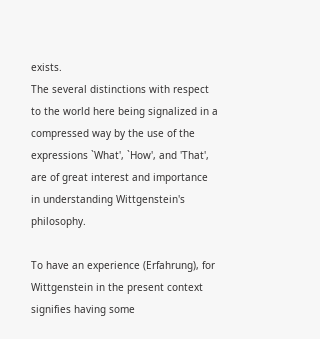exists.
The several distinctions with respect to the world here being signalized in a compressed way by the use of the expressions `What', `How', and 'That', are of great interest and importance in understanding Wittgenstein's philosophy.

To have an experience (Erfahrung), for Wittgenstein in the present context signifies having some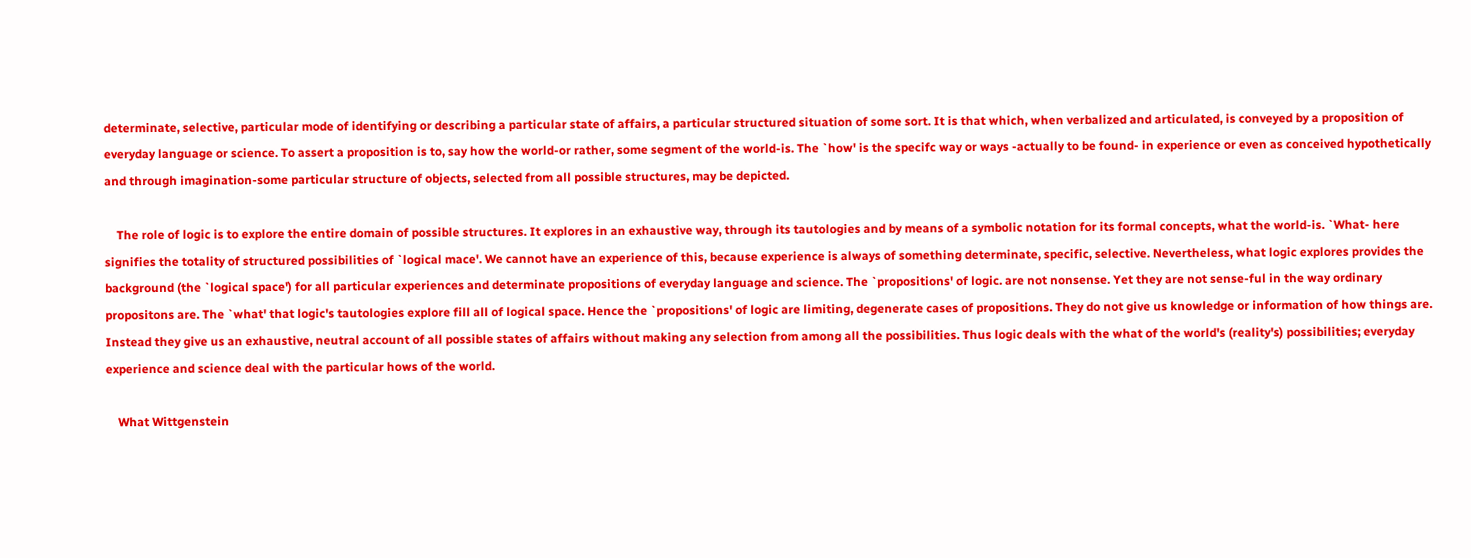determinate, selective, particular mode of identifying or describing a particular state of affairs, a particular structured situation of some sort. It is that which, when verbalized and articulated, is conveyed by a proposition of everyday language or science. To assert a proposition is to, say how the world-or rather, some segment of the world-is. The `how' is the specifc way or ways -actually to be found- in experience or even as conceived hypothetically and through imagination-some particular structure of objects, selected from all possible structures, may be depicted.

    The role of logic is to explore the entire domain of possible structures. It explores in an exhaustive way, through its tautologies and by means of a symbolic notation for its formal concepts, what the world-is. `What- here signifies the totality of structured possibilities of `logical mace'. We cannot have an experience of this, because experience is always of something determinate, specific, selective. Nevertheless, what logic explores provides the background (the `logical space') for all particular experiences and determinate propositions of everyday language and science. The `propositions' of logic. are not nonsense. Yet they are not sense-ful in the way ordinary propositons are. The `what' that logic's tautologies explore fill all of logical space. Hence the `propositions' of logic are limiting, degenerate cases of propositions. They do not give us knowledge or information of how things are. Instead they give us an exhaustive, neutral account of all possible states of affairs without making any selection from among all the possibilities. Thus logic deals with the what of the world's (reality's) possibilities; everyday experience and science deal with the particular hows of the world.

    What Wittgenstein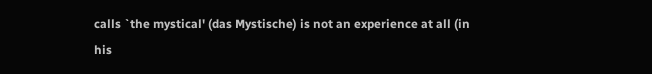calls `the mystical' (das Mystische) is not an experience at all (in his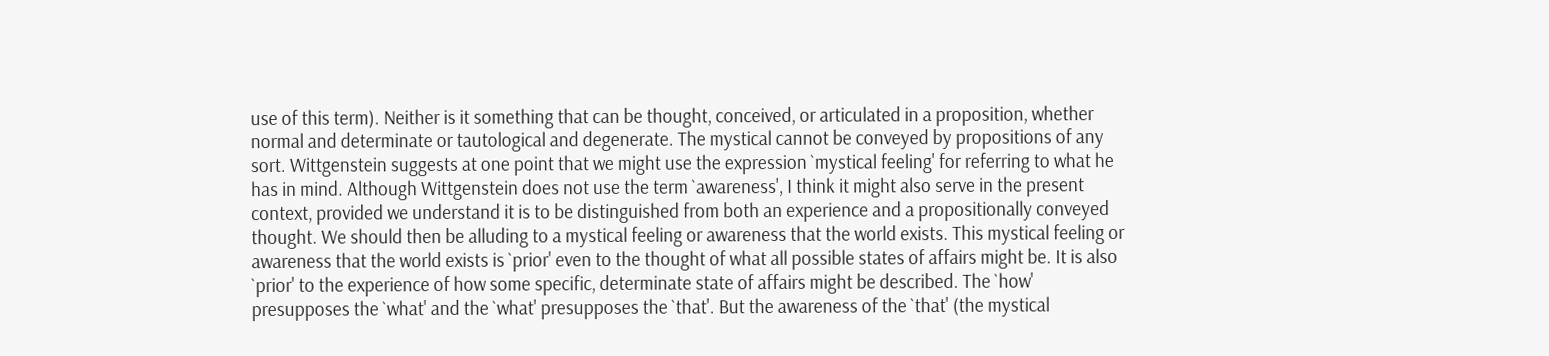use of this term). Neither is it something that can be thought, conceived, or articulated in a proposition, whether normal and determinate or tautological and degenerate. The mystical cannot be conveyed by propositions of any sort. Wittgenstein suggests at one point that we might use the expression `mystical feeling' for referring to what he has in mind. Although Wittgenstein does not use the term `awareness', I think it might also serve in the present context, provided we understand it is to be distinguished from both an experience and a propositionally conveyed thought. We should then be alluding to a mystical feeling or awareness that the world exists. This mystical feeling or awareness that the world exists is `prior' even to the thought of what all possible states of affairs might be. It is also `prior' to the experience of how some specific, determinate state of affairs might be described. The `how' presupposes the `what' and the `what' presupposes the `that'. But the awareness of the `that' (the mystical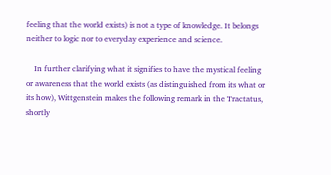feeling that the world exists) is not a type of knowledge. It belongs neither to logic nor to everyday experience and science.

    In further clarifying what it signifies to have the mystical feeling or awareness that the world exists (as distinguished from its what or its how), Wittgenstein makes the following remark in the Tractatus, shortly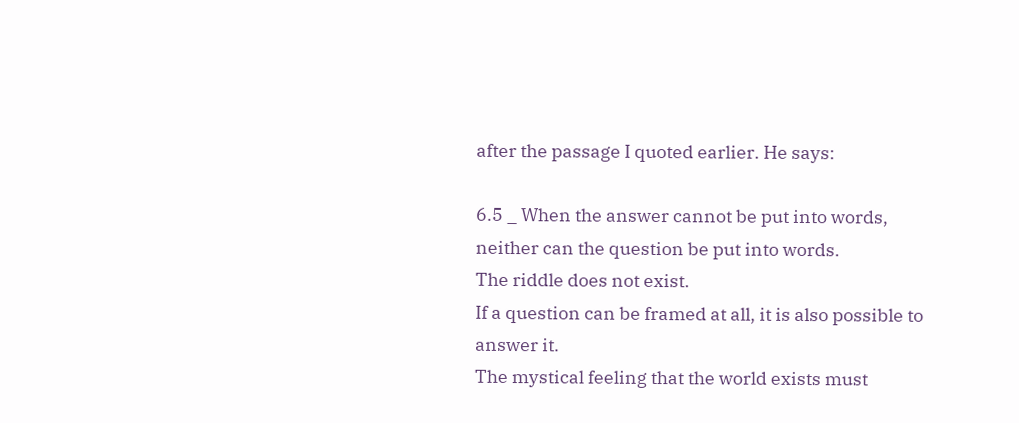after the passage I quoted earlier. He says:

6.5 _ When the answer cannot be put into words, neither can the question be put into words.
The riddle does not exist.
If a question can be framed at all, it is also possible to answer it.
The mystical feeling that the world exists must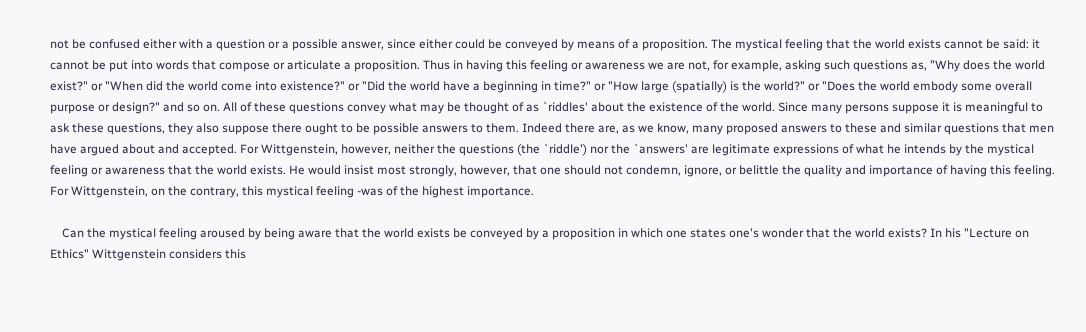not be confused either with a question or a possible answer, since either could be conveyed by means of a proposition. The mystical feeling that the world exists cannot be said: it cannot be put into words that compose or articulate a proposition. Thus in having this feeling or awareness we are not, for example, asking such questions as, "Why does the world exist?" or "When did the world come into existence?" or "Did the world have a beginning in time?" or "How large (spatially) is the world?" or "Does the world embody some overall purpose or design?" and so on. All of these questions convey what may be thought of as `riddles' about the existence of the world. Since many persons suppose it is meaningful to ask these questions, they also suppose there ought to be possible answers to them. Indeed there are, as we know, many proposed answers to these and similar questions that men have argued about and accepted. For Wittgenstein, however, neither the questions (the `riddle') nor the `answers' are legitimate expressions of what he intends by the mystical feeling or awareness that the world exists. He would insist most strongly, however, that one should not condemn, ignore, or belittle the quality and importance of having this feeling. For Wittgenstein, on the contrary, this mystical feeling -was of the highest importance.

    Can the mystical feeling aroused by being aware that the world exists be conveyed by a proposition in which one states one's wonder that the world exists? In his "Lecture on Ethics" Wittgenstein considers this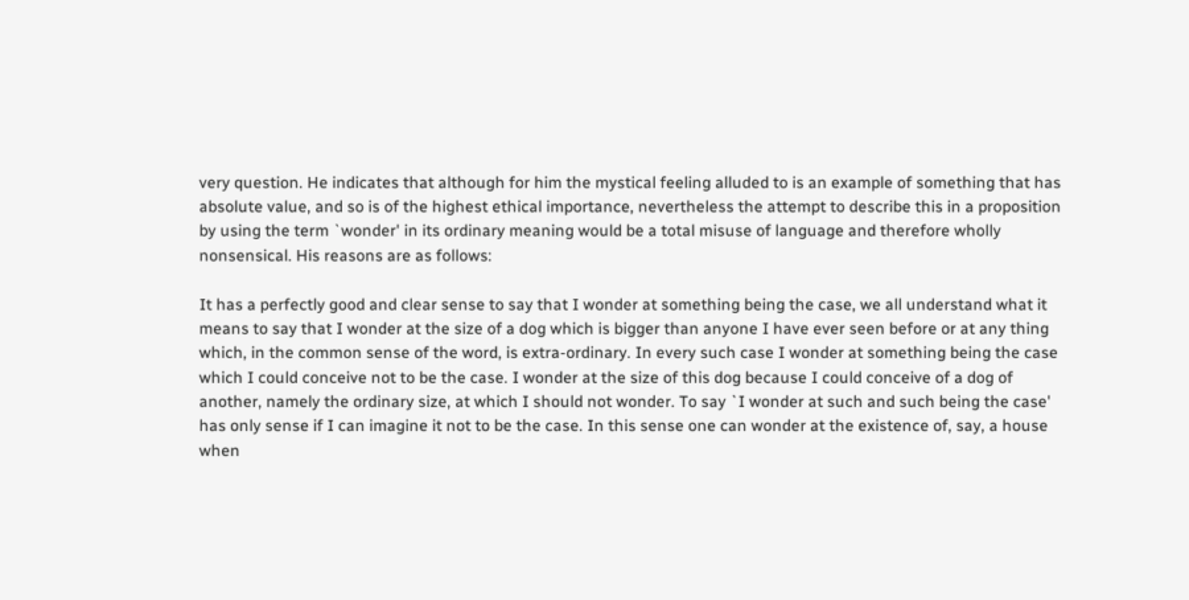very question. He indicates that although for him the mystical feeling alluded to is an example of something that has absolute value, and so is of the highest ethical importance, nevertheless the attempt to describe this in a proposition by using the term `wonder' in its ordinary meaning would be a total misuse of language and therefore wholly nonsensical. His reasons are as follows:

It has a perfectly good and clear sense to say that I wonder at something being the case, we all understand what it means to say that I wonder at the size of a dog which is bigger than anyone I have ever seen before or at any thing which, in the common sense of the word, is extra-ordinary. In every such case I wonder at something being the case which I could conceive not to be the case. I wonder at the size of this dog because I could conceive of a dog of another, namely the ordinary size, at which I should not wonder. To say `I wonder at such and such being the case' has only sense if I can imagine it not to be the case. In this sense one can wonder at the existence of, say, a house when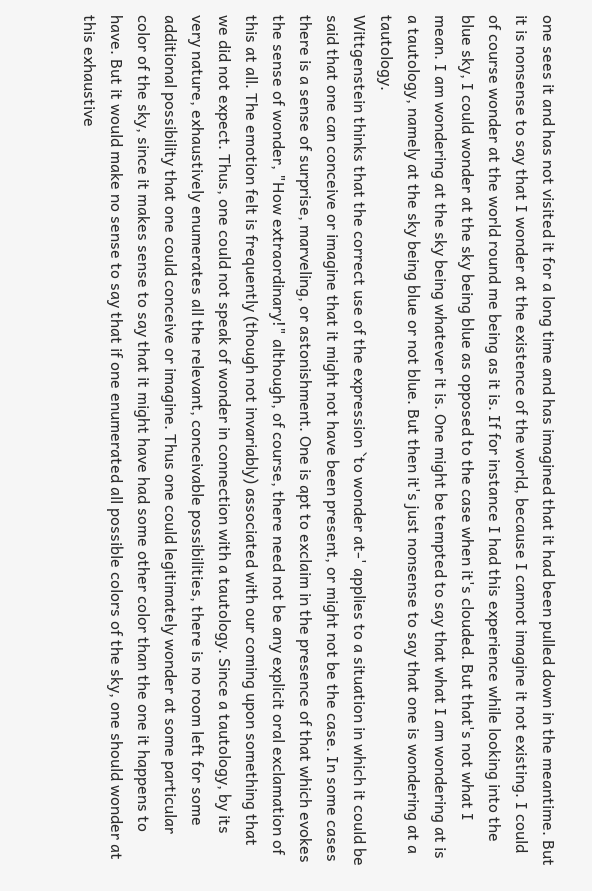one sees it and has not visited it for a long time and has imagined that it had been pulled down in the meantime. But it is nonsense to say that I wonder at the existence of the world, because I cannot imagine it not existing. I could of course wonder at the world round me being as it is. If for instance I had this experience while looking into the blue sky, I could wonder at the sky being blue as opposed to the case when it's clouded. But that's not what I mean. I am wondering at the sky being whatever it is. One might be tempted to say that what I am wondering at is a tautology, namely at the sky being blue or not blue. But then it's just nonsense to say that one is wondering at a tautology.
Wittgenstein thinks that the correct use of the expression `to wonder at-' applies to a situation in which it could be said that one can conceive or imagine that it might not have been present, or might not be the case. In some cases there is a sense of surprise, marveling, or astonishment. One is apt to exclaim in the presence of that which evokes the sense of wonder, "How extraordinary!" although, of course, there need not be any explicit oral exclamation of this at all. The emotion felt is frequently (though not invariably) associated with our coming upon something that we did not expect. Thus, one could not speak of wonder in connection with a tautology. Since a tautology, by its very nature, exhaustively enumerates all the relevant, conceivable possibilities, there is no room left for some additional possibility that one could conceive or imagine. Thus one could legitimately wonder at some particular color of the sky, since it makes sense to say that it might have had some other color than the one it happens to have. But it would make no sense to say that if one enumerated all possible colors of the sky, one should wonder at this exhaustive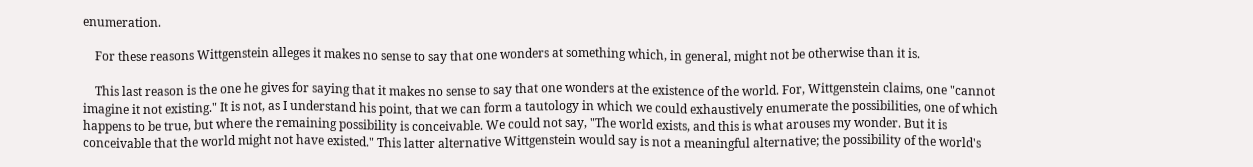enumeration.

    For these reasons Wittgenstein alleges it makes no sense to say that one wonders at something which, in general, might not be otherwise than it is.

    This last reason is the one he gives for saying that it makes no sense to say that one wonders at the existence of the world. For, Wittgenstein claims, one "cannot imagine it not existing." It is not, as I understand his point, that we can form a tautology in which we could exhaustively enumerate the possibilities, one of which happens to be true, but where the remaining possibility is conceivable. We could not say, "The world exists, and this is what arouses my wonder. But it is conceivable that the world might not have existed." This latter alternative Wittgenstein would say is not a meaningful alternative; the possibility of the world's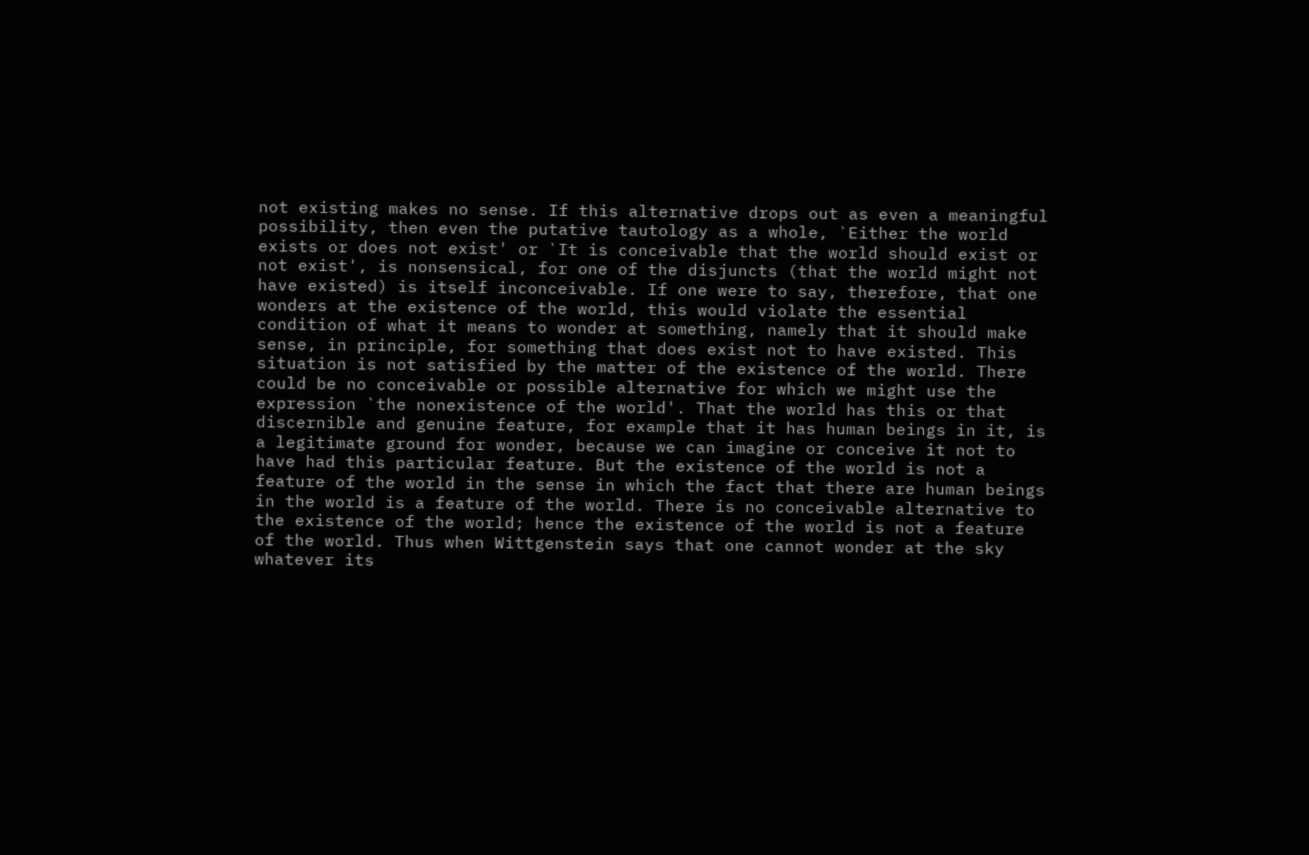not existing makes no sense. If this alternative drops out as even a meaningful possibility, then even the putative tautology as a whole, `Either the world exists or does not exist' or `It is conceivable that the world should exist or not exist', is nonsensical, for one of the disjuncts (that the world might not have existed) is itself inconceivable. If one were to say, therefore, that one wonders at the existence of the world, this would violate the essential condition of what it means to wonder at something, namely that it should make sense, in principle, for something that does exist not to have existed. This situation is not satisfied by the matter of the existence of the world. There could be no conceivable or possible alternative for which we might use the expression `the nonexistence of the world'. That the world has this or that discernible and genuine feature, for example that it has human beings in it, is a legitimate ground for wonder, because we can imagine or conceive it not to have had this particular feature. But the existence of the world is not a feature of the world in the sense in which the fact that there are human beings in the world is a feature of the world. There is no conceivable alternative to the existence of the world; hence the existence of the world is not a feature of the world. Thus when Wittgenstein says that one cannot wonder at the sky whatever its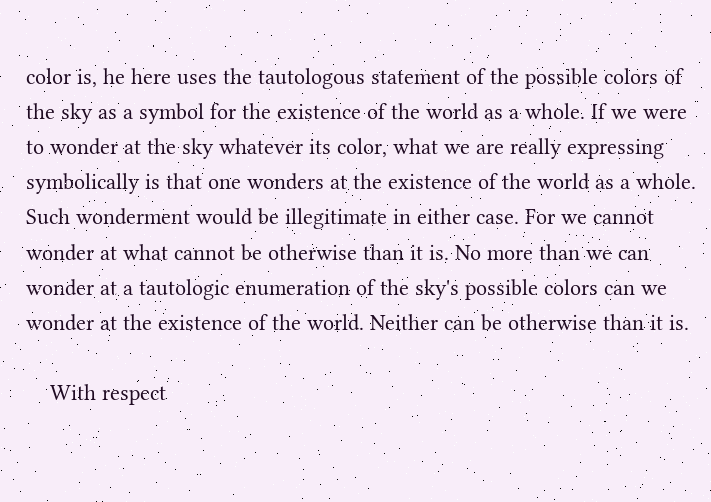color is, he here uses the tautologous statement of the possible colors of the sky as a symbol for the existence of the world as a whole. If we were to wonder at the sky whatever its color, what we are really expressing symbolically is that one wonders at the existence of the world as a whole. Such wonderment would be illegitimate in either case. For we cannot wonder at what cannot be otherwise than it is. No more than we can wonder at a tautologic enumeration of the sky's possible colors can we wonder at the existence of the world. Neither can be otherwise than it is.

    With respect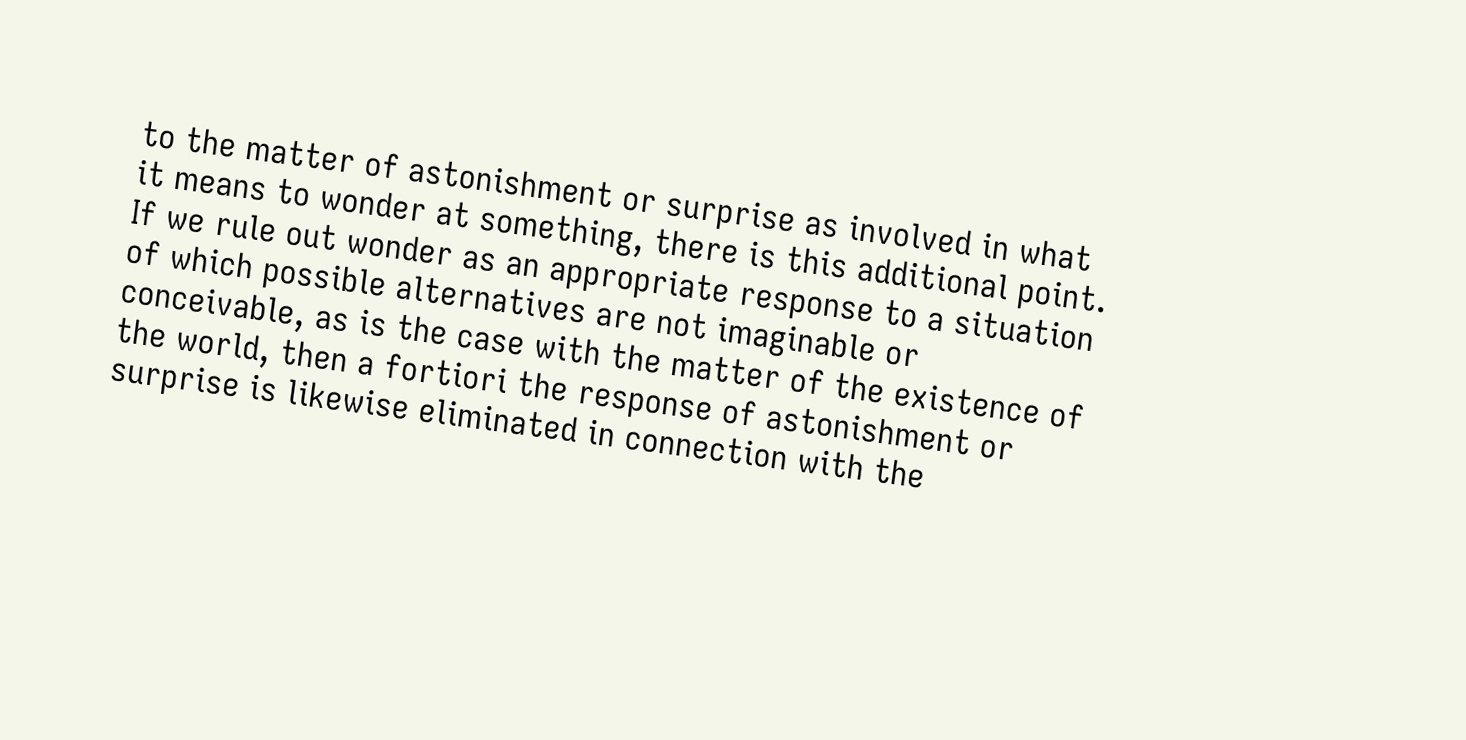to the matter of astonishment or surprise as involved in what it means to wonder at something, there is this additional point. If we rule out wonder as an appropriate response to a situation of which possible alternatives are not imaginable or conceivable, as is the case with the matter of the existence of the world, then a fortiori the response of astonishment or surprise is likewise eliminated in connection with the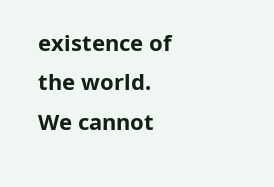existence of the world. We cannot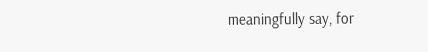meaningfully say, for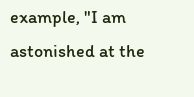example, "I am astonished at the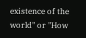existence of the world" or "How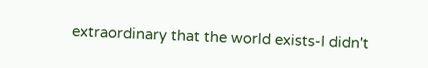extraordinary that the world exists-I didn't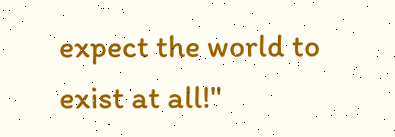expect the world to exist at all!"